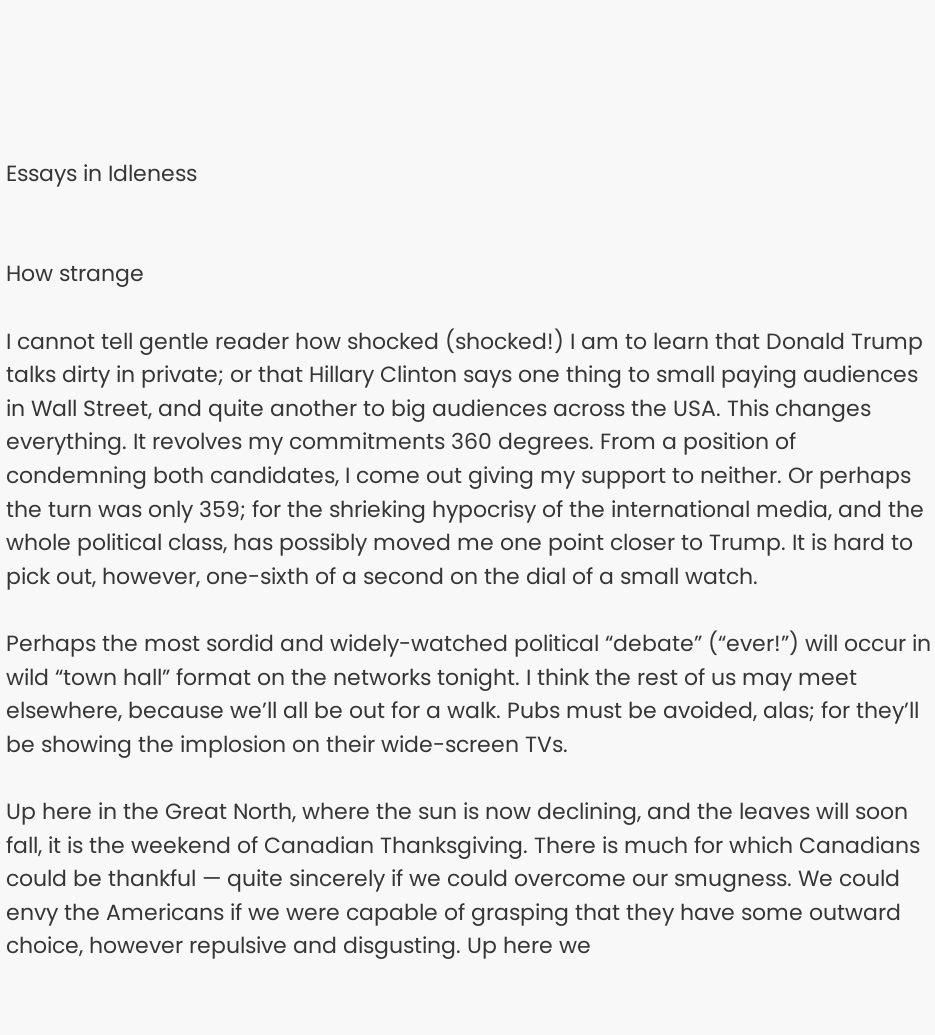Essays in Idleness


How strange

I cannot tell gentle reader how shocked (shocked!) I am to learn that Donald Trump talks dirty in private; or that Hillary Clinton says one thing to small paying audiences in Wall Street, and quite another to big audiences across the USA. This changes everything. It revolves my commitments 360 degrees. From a position of condemning both candidates, I come out giving my support to neither. Or perhaps the turn was only 359; for the shrieking hypocrisy of the international media, and the whole political class, has possibly moved me one point closer to Trump. It is hard to pick out, however, one-sixth of a second on the dial of a small watch.

Perhaps the most sordid and widely-watched political “debate” (“ever!”) will occur in wild “town hall” format on the networks tonight. I think the rest of us may meet elsewhere, because we’ll all be out for a walk. Pubs must be avoided, alas; for they’ll be showing the implosion on their wide-screen TVs.

Up here in the Great North, where the sun is now declining, and the leaves will soon fall, it is the weekend of Canadian Thanksgiving. There is much for which Canadians could be thankful — quite sincerely if we could overcome our smugness. We could envy the Americans if we were capable of grasping that they have some outward choice, however repulsive and disgusting. Up here we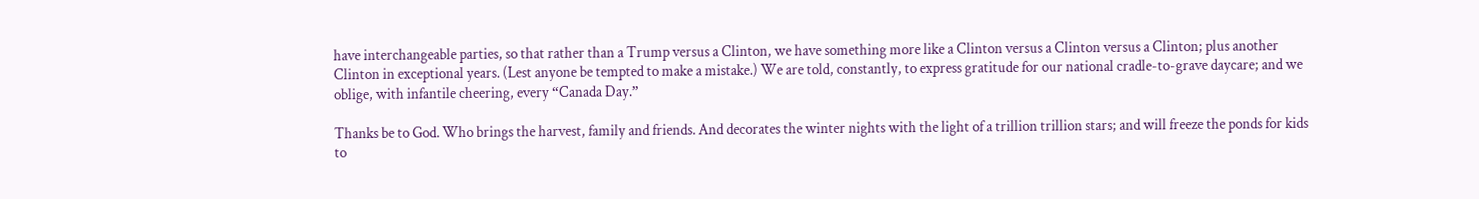have interchangeable parties, so that rather than a Trump versus a Clinton, we have something more like a Clinton versus a Clinton versus a Clinton; plus another Clinton in exceptional years. (Lest anyone be tempted to make a mistake.) We are told, constantly, to express gratitude for our national cradle-to-grave daycare; and we oblige, with infantile cheering, every “Canada Day.”

Thanks be to God. Who brings the harvest, family and friends. And decorates the winter nights with the light of a trillion trillion stars; and will freeze the ponds for kids to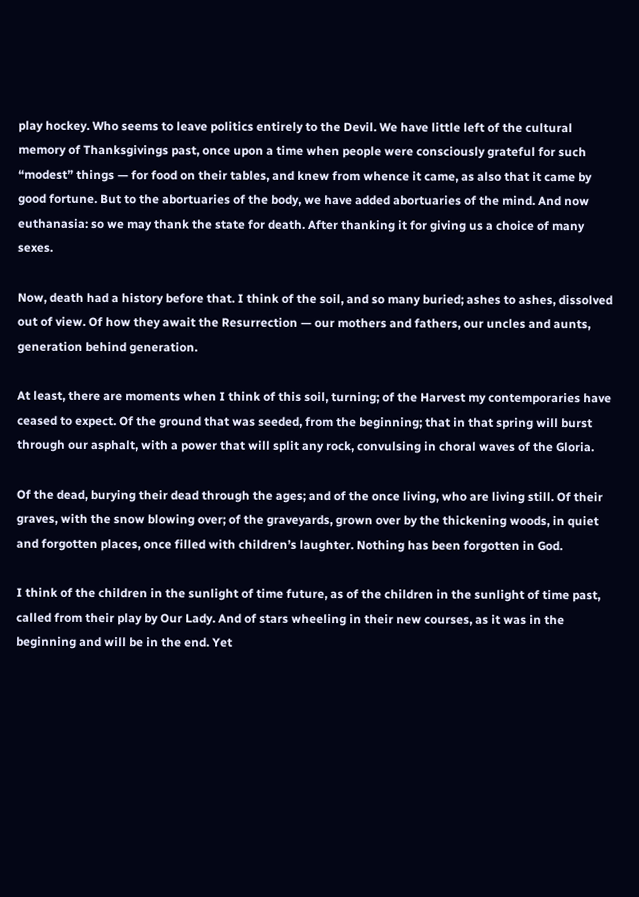play hockey. Who seems to leave politics entirely to the Devil. We have little left of the cultural memory of Thanksgivings past, once upon a time when people were consciously grateful for such “modest” things — for food on their tables, and knew from whence it came, as also that it came by good fortune. But to the abortuaries of the body, we have added abortuaries of the mind. And now euthanasia: so we may thank the state for death. After thanking it for giving us a choice of many sexes.

Now, death had a history before that. I think of the soil, and so many buried; ashes to ashes, dissolved out of view. Of how they await the Resurrection — our mothers and fathers, our uncles and aunts, generation behind generation.

At least, there are moments when I think of this soil, turning; of the Harvest my contemporaries have ceased to expect. Of the ground that was seeded, from the beginning; that in that spring will burst through our asphalt, with a power that will split any rock, convulsing in choral waves of the Gloria.

Of the dead, burying their dead through the ages; and of the once living, who are living still. Of their graves, with the snow blowing over; of the graveyards, grown over by the thickening woods, in quiet and forgotten places, once filled with children’s laughter. Nothing has been forgotten in God.

I think of the children in the sunlight of time future, as of the children in the sunlight of time past, called from their play by Our Lady. And of stars wheeling in their new courses, as it was in the beginning and will be in the end. Yet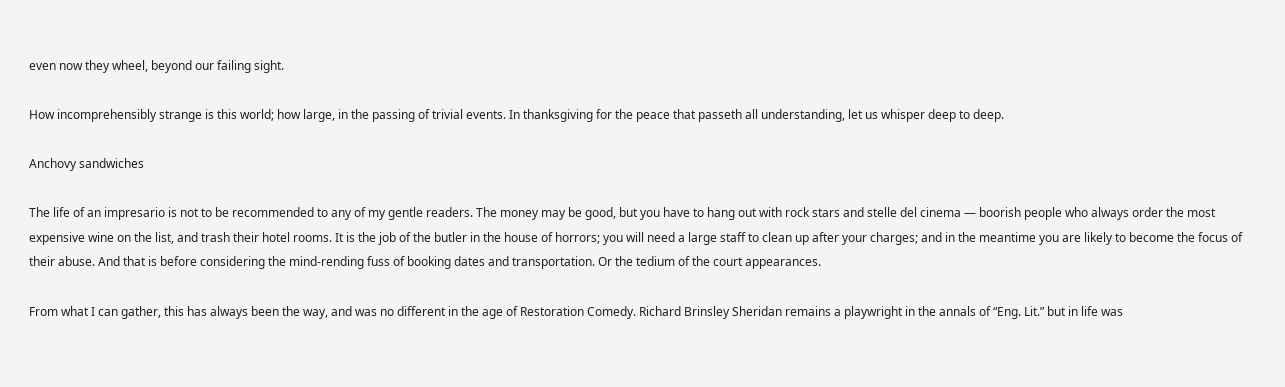even now they wheel, beyond our failing sight.

How incomprehensibly strange is this world; how large, in the passing of trivial events. In thanksgiving for the peace that passeth all understanding, let us whisper deep to deep.

Anchovy sandwiches

The life of an impresario is not to be recommended to any of my gentle readers. The money may be good, but you have to hang out with rock stars and stelle del cinema — boorish people who always order the most expensive wine on the list, and trash their hotel rooms. It is the job of the butler in the house of horrors; you will need a large staff to clean up after your charges; and in the meantime you are likely to become the focus of their abuse. And that is before considering the mind-rending fuss of booking dates and transportation. Or the tedium of the court appearances.

From what I can gather, this has always been the way, and was no different in the age of Restoration Comedy. Richard Brinsley Sheridan remains a playwright in the annals of “Eng. Lit.” but in life was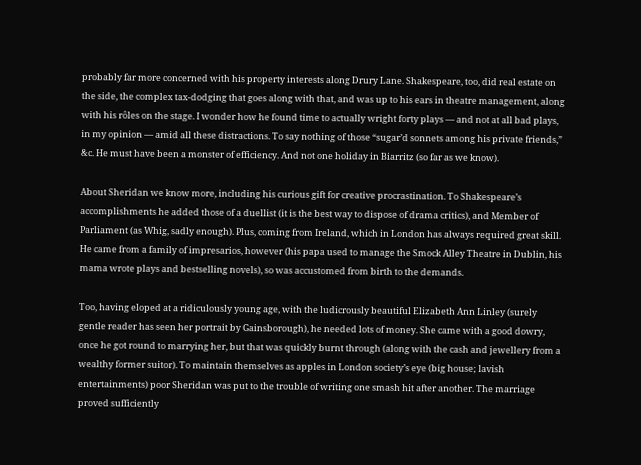probably far more concerned with his property interests along Drury Lane. Shakespeare, too, did real estate on the side, the complex tax-dodging that goes along with that, and was up to his ears in theatre management, along with his rôles on the stage. I wonder how he found time to actually wright forty plays — and not at all bad plays, in my opinion — amid all these distractions. To say nothing of those “sugar’d sonnets among his private friends,” &c. He must have been a monster of efficiency. And not one holiday in Biarritz (so far as we know).

About Sheridan we know more, including his curious gift for creative procrastination. To Shakespeare’s accomplishments he added those of a duellist (it is the best way to dispose of drama critics), and Member of Parliament (as Whig, sadly enough). Plus, coming from Ireland, which in London has always required great skill. He came from a family of impresarios, however (his papa used to manage the Smock Alley Theatre in Dublin, his mama wrote plays and bestselling novels), so was accustomed from birth to the demands.

Too, having eloped at a ridiculously young age, with the ludicrously beautiful Elizabeth Ann Linley (surely gentle reader has seen her portrait by Gainsborough), he needed lots of money. She came with a good dowry, once he got round to marrying her, but that was quickly burnt through (along with the cash and jewellery from a wealthy former suitor). To maintain themselves as apples in London society’s eye (big house; lavish entertainments) poor Sheridan was put to the trouble of writing one smash hit after another. The marriage proved sufficiently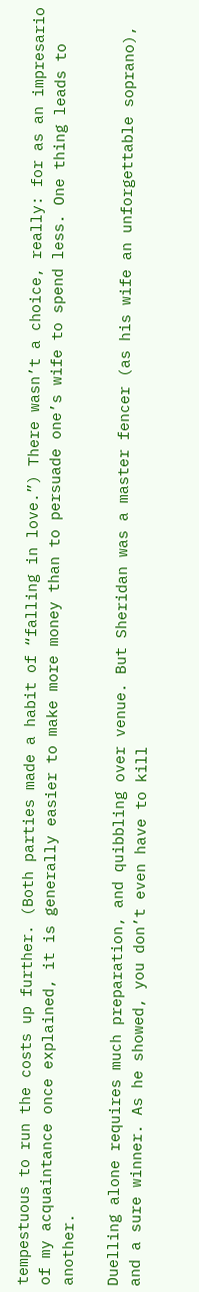tempestuous to run the costs up further. (Both parties made a habit of “falling in love.”) There wasn’t a choice, really: for as an impresario of my acquaintance once explained, it is generally easier to make more money than to persuade one’s wife to spend less. One thing leads to another.

Duelling alone requires much preparation, and quibbling over venue. But Sheridan was a master fencer (as his wife an unforgettable soprano), and a sure winner. As he showed, you don’t even have to kill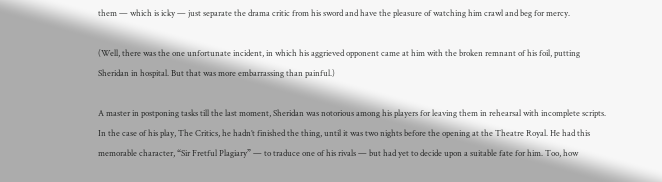them — which is icky — just separate the drama critic from his sword and have the pleasure of watching him crawl and beg for mercy.

(Well, there was the one unfortunate incident, in which his aggrieved opponent came at him with the broken remnant of his foil, putting Sheridan in hospital. But that was more embarrassing than painful.)

A master in postponing tasks till the last moment, Sheridan was notorious among his players for leaving them in rehearsal with incomplete scripts. In the case of his play, The Critics, he hadn’t finished the thing, until it was two nights before the opening at the Theatre Royal. He had this memorable character, “Sir Fretful Plagiary” — to traduce one of his rivals — but had yet to decide upon a suitable fate for him. Too, how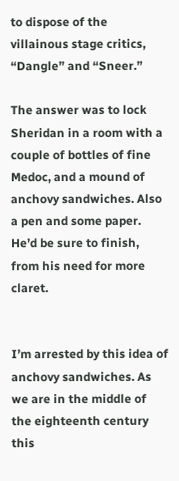to dispose of the villainous stage critics, “Dangle” and “Sneer.”

The answer was to lock Sheridan in a room with a couple of bottles of fine Medoc, and a mound of anchovy sandwiches. Also a pen and some paper. He’d be sure to finish, from his need for more claret.


I’m arrested by this idea of anchovy sandwiches. As we are in the middle of the eighteenth century this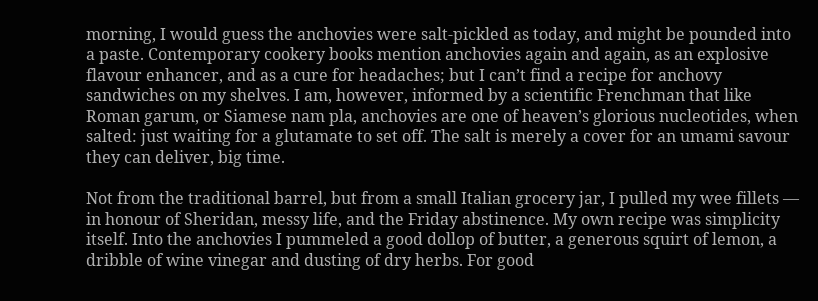morning, I would guess the anchovies were salt-pickled as today, and might be pounded into a paste. Contemporary cookery books mention anchovies again and again, as an explosive flavour enhancer, and as a cure for headaches; but I can’t find a recipe for anchovy sandwiches on my shelves. I am, however, informed by a scientific Frenchman that like Roman garum, or Siamese nam pla, anchovies are one of heaven’s glorious nucleotides, when salted: just waiting for a glutamate to set off. The salt is merely a cover for an umami savour they can deliver, big time.

Not from the traditional barrel, but from a small Italian grocery jar, I pulled my wee fillets — in honour of Sheridan, messy life, and the Friday abstinence. My own recipe was simplicity itself. Into the anchovies I pummeled a good dollop of butter, a generous squirt of lemon, a dribble of wine vinegar and dusting of dry herbs. For good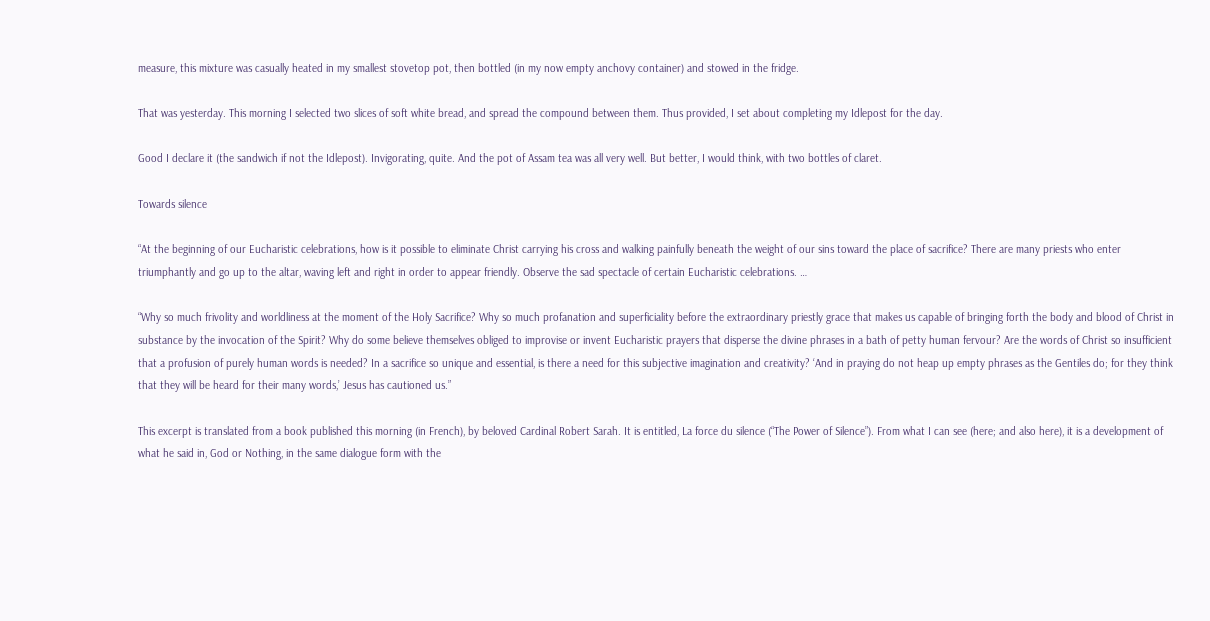measure, this mixture was casually heated in my smallest stovetop pot, then bottled (in my now empty anchovy container) and stowed in the fridge.

That was yesterday. This morning I selected two slices of soft white bread, and spread the compound between them. Thus provided, I set about completing my Idlepost for the day.

Good I declare it (the sandwich if not the Idlepost). Invigorating, quite. And the pot of Assam tea was all very well. But better, I would think, with two bottles of claret.

Towards silence

“At the beginning of our Eucharistic celebrations, how is it possible to eliminate Christ carrying his cross and walking painfully beneath the weight of our sins toward the place of sacrifice? There are many priests who enter triumphantly and go up to the altar, waving left and right in order to appear friendly. Observe the sad spectacle of certain Eucharistic celebrations. …

“Why so much frivolity and worldliness at the moment of the Holy Sacrifice? Why so much profanation and superficiality before the extraordinary priestly grace that makes us capable of bringing forth the body and blood of Christ in substance by the invocation of the Spirit? Why do some believe themselves obliged to improvise or invent Eucharistic prayers that disperse the divine phrases in a bath of petty human fervour? Are the words of Christ so insufficient that a profusion of purely human words is needed? In a sacrifice so unique and essential, is there a need for this subjective imagination and creativity? ‘And in praying do not heap up empty phrases as the Gentiles do; for they think that they will be heard for their many words,’ Jesus has cautioned us.”

This excerpt is translated from a book published this morning (in French), by beloved Cardinal Robert Sarah. It is entitled, La force du silence (“The Power of Silence”). From what I can see (here; and also here), it is a development of what he said in, God or Nothing, in the same dialogue form with the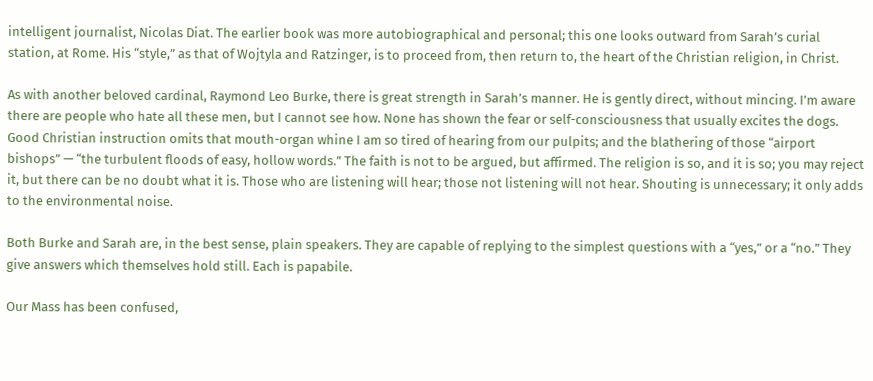intelligent journalist, Nicolas Diat. The earlier book was more autobiographical and personal; this one looks outward from Sarah’s curial station, at Rome. His “style,” as that of Wojtyla and Ratzinger, is to proceed from, then return to, the heart of the Christian religion, in Christ.

As with another beloved cardinal, Raymond Leo Burke, there is great strength in Sarah’s manner. He is gently direct, without mincing. I’m aware there are people who hate all these men, but I cannot see how. None has shown the fear or self-consciousness that usually excites the dogs. Good Christian instruction omits that mouth-organ whine I am so tired of hearing from our pulpits; and the blathering of those “airport bishops” — “the turbulent floods of easy, hollow words.” The faith is not to be argued, but affirmed. The religion is so, and it is so; you may reject it, but there can be no doubt what it is. Those who are listening will hear; those not listening will not hear. Shouting is unnecessary; it only adds to the environmental noise.

Both Burke and Sarah are, in the best sense, plain speakers. They are capable of replying to the simplest questions with a “yes,” or a “no.” They give answers which themselves hold still. Each is papabile.

Our Mass has been confused,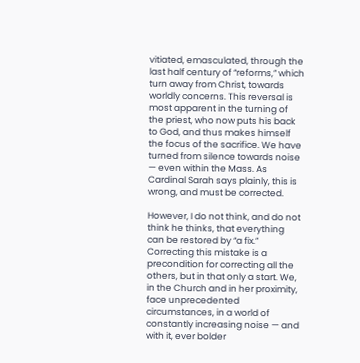vitiated, emasculated, through the last half century of “reforms,” which turn away from Christ, towards worldly concerns. This reversal is most apparent in the turning of the priest, who now puts his back to God, and thus makes himself the focus of the sacrifice. We have turned from silence towards noise — even within the Mass. As Cardinal Sarah says plainly, this is wrong, and must be corrected.

However, I do not think, and do not think he thinks, that everything can be restored by “a fix.” Correcting this mistake is a precondition for correcting all the others, but in that only a start. We, in the Church and in her proximity, face unprecedented circumstances, in a world of constantly increasing noise — and with it, ever bolder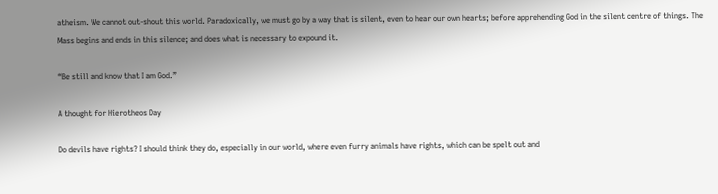atheism. We cannot out-shout this world. Paradoxically, we must go by a way that is silent, even to hear our own hearts; before apprehending God in the silent centre of things. The Mass begins and ends in this silence; and does what is necessary to expound it.

“Be still and know that I am God.”

A thought for Hierotheos Day

Do devils have rights? I should think they do, especially in our world, where even furry animals have rights, which can be spelt out and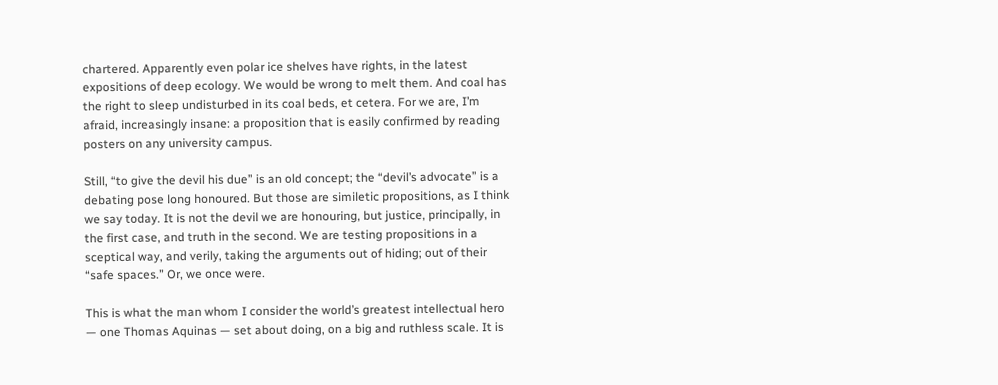chartered. Apparently even polar ice shelves have rights, in the latest expositions of deep ecology. We would be wrong to melt them. And coal has the right to sleep undisturbed in its coal beds, et cetera. For we are, I’m afraid, increasingly insane: a proposition that is easily confirmed by reading posters on any university campus.

Still, “to give the devil his due” is an old concept; the “devil’s advocate” is a debating pose long honoured. But those are similetic propositions, as I think we say today. It is not the devil we are honouring, but justice, principally, in the first case, and truth in the second. We are testing propositions in a sceptical way, and verily, taking the arguments out of hiding; out of their “safe spaces.” Or, we once were.

This is what the man whom I consider the world’s greatest intellectual hero — one Thomas Aquinas — set about doing, on a big and ruthless scale. It is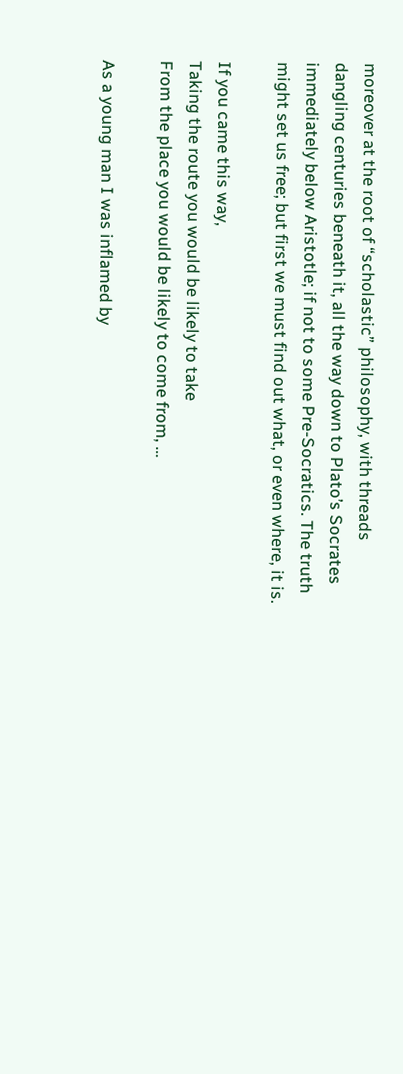moreover at the root of “scholastic” philosophy, with threads dangling centuries beneath it, all the way down to Plato’s Socrates immediately below Aristotle; if not to some Pre-Socratics. The truth might set us free; but first we must find out what, or even where, it is.

If you came this way,
Taking the route you would be likely to take
From the place you would be likely to come from, …

As a young man I was inflamed by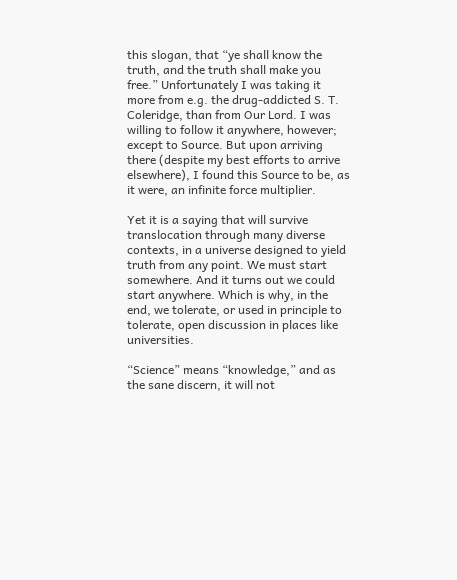this slogan, that “ye shall know the truth, and the truth shall make you free.” Unfortunately I was taking it more from e.g. the drug-addicted S. T. Coleridge, than from Our Lord. I was willing to follow it anywhere, however; except to Source. But upon arriving there (despite my best efforts to arrive elsewhere), I found this Source to be, as it were, an infinite force multiplier.

Yet it is a saying that will survive translocation through many diverse contexts, in a universe designed to yield truth from any point. We must start somewhere. And it turns out we could start anywhere. Which is why, in the end, we tolerate, or used in principle to tolerate, open discussion in places like universities.

“Science” means “knowledge,” and as the sane discern, it will not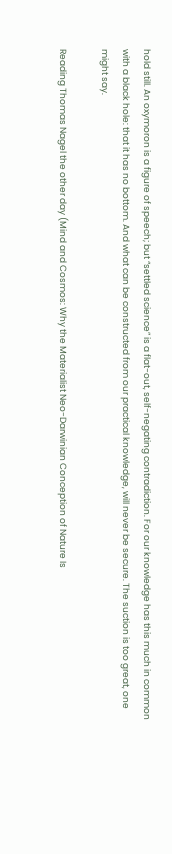hold still. An oxymoron is a figure of speech; but “settled science” is a flat-out, self-negating contradiction. For our knowledge has this much in common with a black hole: that it has no bottom. And what can be constructed from our practical knowledge, will never be secure. The suction is too great, one might say.

Reading Thomas Nagel the other day (Mind and Cosmos: Why the Materialist Neo-Darwinian Conception of Nature Is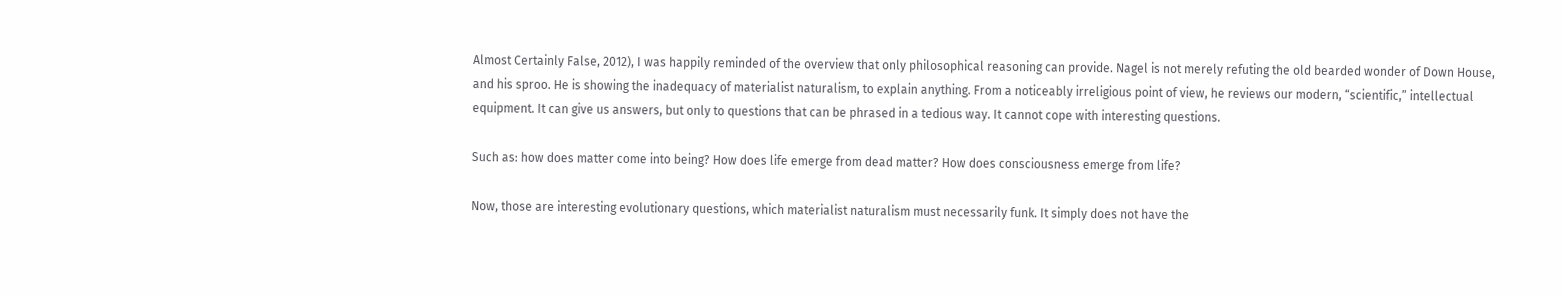Almost Certainly False, 2012), I was happily reminded of the overview that only philosophical reasoning can provide. Nagel is not merely refuting the old bearded wonder of Down House, and his sproo. He is showing the inadequacy of materialist naturalism, to explain anything. From a noticeably irreligious point of view, he reviews our modern, “scientific,” intellectual equipment. It can give us answers, but only to questions that can be phrased in a tedious way. It cannot cope with interesting questions.

Such as: how does matter come into being? How does life emerge from dead matter? How does consciousness emerge from life?

Now, those are interesting evolutionary questions, which materialist naturalism must necessarily funk. It simply does not have the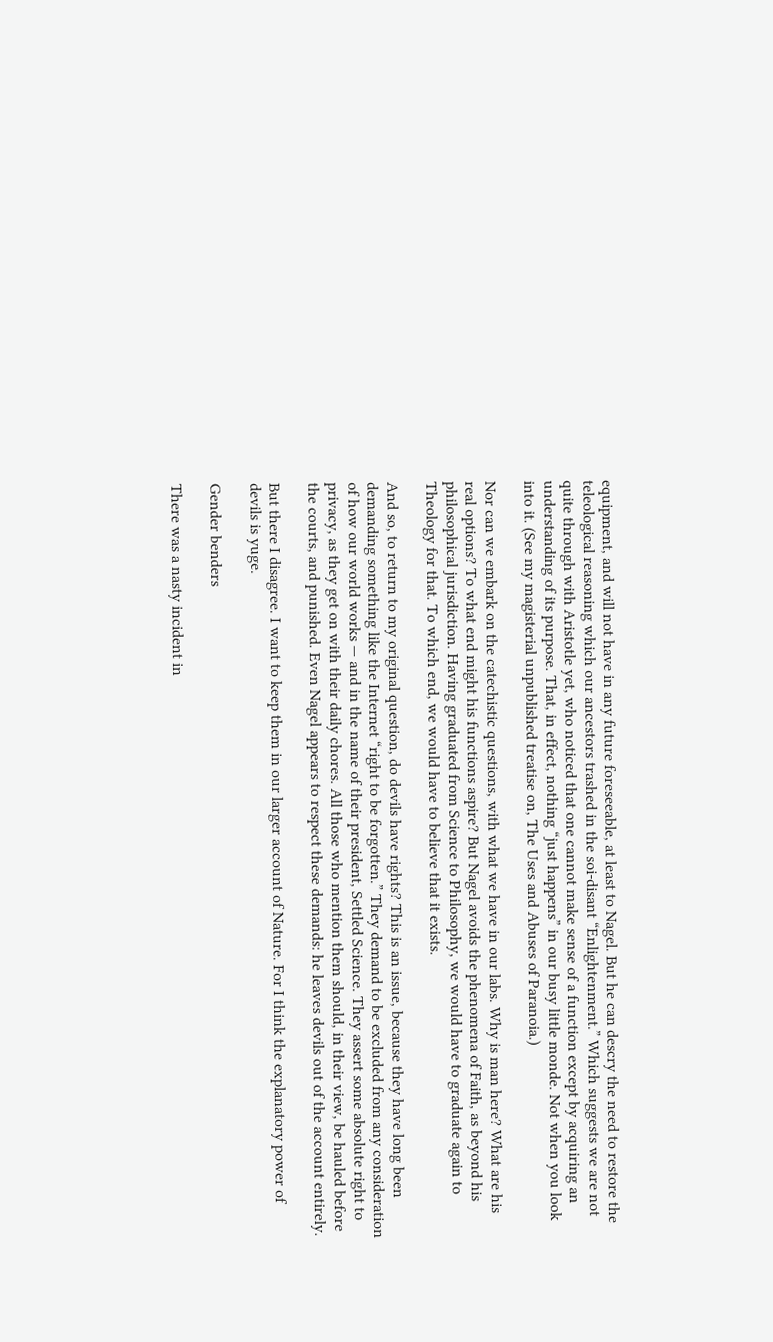equipment, and will not have in any future foreseeable, at least to Nagel. But he can descry the need to restore the teleological reasoning which our ancestors trashed in the soi-disant “Enlightenment.” Which suggests we are not quite through with Aristotle yet, who noticed that one cannot make sense of a function except by acquiring an understanding of its purpose. That, in effect, nothing “just happens” in our busy little monde. Not when you look into it. (See my magisterial unpublished treatise on, The Uses and Abuses of Paranoia.)

Nor can we embark on the catechistic questions, with what we have in our labs. Why is man here? What are his real options? To what end might his functions aspire? But Nagel avoids the phenomena of Faith, as beyond his philosophical jurisdiction. Having graduated from Science to Philosophy, we would have to graduate again to Theology for that. To which end, we would have to believe that it exists.

And so, to return to my original question, do devils have rights? This is an issue, because they have long been demanding something like the Internet “right to be forgotten.” They demand to be excluded from any consideration of how our world works — and in the name of their president, Settled Science. They assert some absolute right to privacy, as they get on with their daily chores. All those who mention them should, in their view, be hauled before the courts, and punished. Even Nagel appears to respect these demands: he leaves devils out of the account entirely.

But there I disagree. I want to keep them in our larger account of Nature. For I think the explanatory power of devils is yuge.

Gender benders

There was a nasty incident in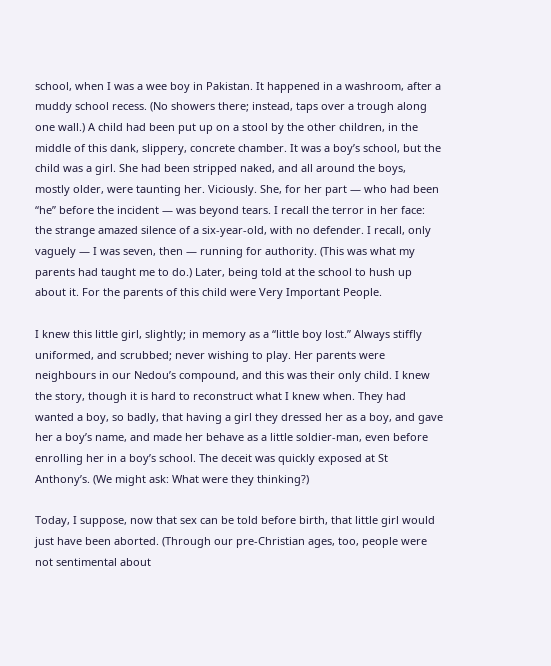school, when I was a wee boy in Pakistan. It happened in a washroom, after a muddy school recess. (No showers there; instead, taps over a trough along one wall.) A child had been put up on a stool by the other children, in the middle of this dank, slippery, concrete chamber. It was a boy’s school, but the child was a girl. She had been stripped naked, and all around the boys, mostly older, were taunting her. Viciously. She, for her part — who had been “he” before the incident — was beyond tears. I recall the terror in her face: the strange amazed silence of a six-year-old, with no defender. I recall, only vaguely — I was seven, then — running for authority. (This was what my parents had taught me to do.) Later, being told at the school to hush up about it. For the parents of this child were Very Important People.

I knew this little girl, slightly; in memory as a “little boy lost.” Always stiffly uniformed, and scrubbed; never wishing to play. Her parents were neighbours in our Nedou’s compound, and this was their only child. I knew the story, though it is hard to reconstruct what I knew when. They had wanted a boy, so badly, that having a girl they dressed her as a boy, and gave her a boy’s name, and made her behave as a little soldier-man, even before enrolling her in a boy’s school. The deceit was quickly exposed at St Anthony’s. (We might ask: What were they thinking?)

Today, I suppose, now that sex can be told before birth, that little girl would just have been aborted. (Through our pre-Christian ages, too, people were not sentimental about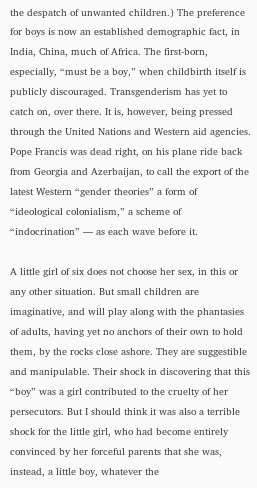the despatch of unwanted children.) The preference for boys is now an established demographic fact, in India, China, much of Africa. The first-born, especially, “must be a boy,” when childbirth itself is publicly discouraged. Transgenderism has yet to catch on, over there. It is, however, being pressed through the United Nations and Western aid agencies. Pope Francis was dead right, on his plane ride back from Georgia and Azerbaijan, to call the export of the latest Western “gender theories” a form of “ideological colonialism,” a scheme of “indocrination” — as each wave before it.

A little girl of six does not choose her sex, in this or any other situation. But small children are imaginative, and will play along with the phantasies of adults, having yet no anchors of their own to hold them, by the rocks close ashore. They are suggestible and manipulable. Their shock in discovering that this “boy” was a girl contributed to the cruelty of her persecutors. But I should think it was also a terrible shock for the little girl, who had become entirely convinced by her forceful parents that she was, instead, a little boy, whatever the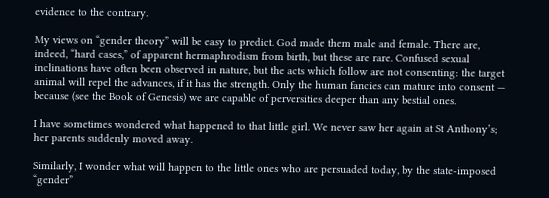evidence to the contrary.

My views on “gender theory” will be easy to predict. God made them male and female. There are, indeed, “hard cases,” of apparent hermaphrodism from birth, but these are rare. Confused sexual inclinations have often been observed in nature, but the acts which follow are not consenting: the target animal will repel the advances, if it has the strength. Only the human fancies can mature into consent — because (see the Book of Genesis) we are capable of perversities deeper than any bestial ones.

I have sometimes wondered what happened to that little girl. We never saw her again at St Anthony’s; her parents suddenly moved away.

Similarly, I wonder what will happen to the little ones who are persuaded today, by the state-imposed “gender”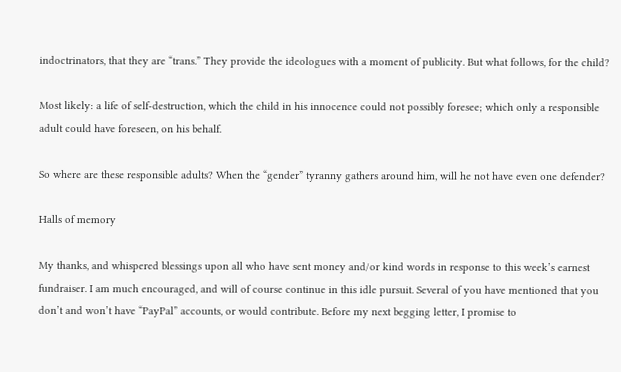indoctrinators, that they are “trans.” They provide the ideologues with a moment of publicity. But what follows, for the child?

Most likely: a life of self-destruction, which the child in his innocence could not possibly foresee; which only a responsible adult could have foreseen, on his behalf.

So where are these responsible adults? When the “gender” tyranny gathers around him, will he not have even one defender?

Halls of memory

My thanks, and whispered blessings upon all who have sent money and/or kind words in response to this week’s earnest fundraiser. I am much encouraged, and will of course continue in this idle pursuit. Several of you have mentioned that you don’t and won’t have “PayPal” accounts, or would contribute. Before my next begging letter, I promise to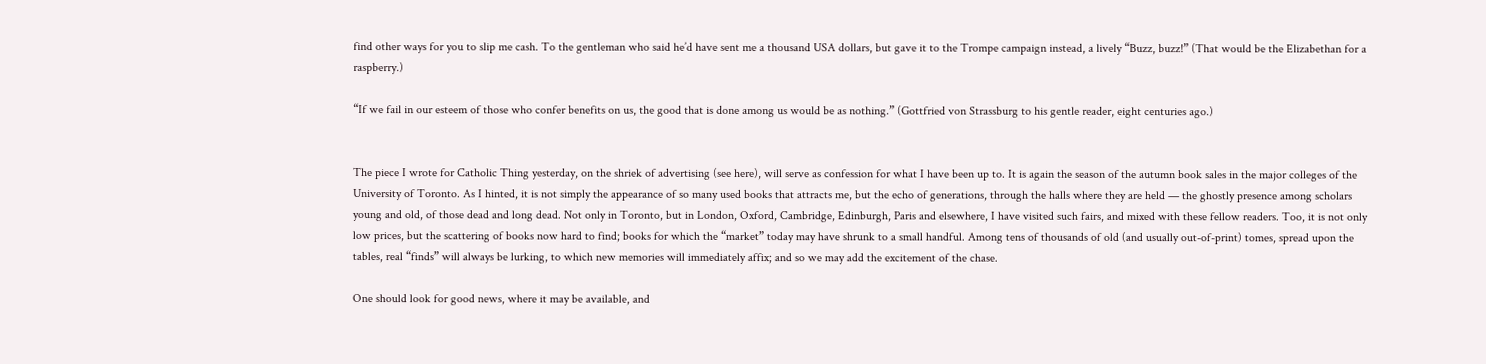find other ways for you to slip me cash. To the gentleman who said he’d have sent me a thousand USA dollars, but gave it to the Trompe campaign instead, a lively “Buzz, buzz!” (That would be the Elizabethan for a raspberry.)

“If we fail in our esteem of those who confer benefits on us, the good that is done among us would be as nothing.” (Gottfried von Strassburg to his gentle reader, eight centuries ago.)


The piece I wrote for Catholic Thing yesterday, on the shriek of advertising (see here), will serve as confession for what I have been up to. It is again the season of the autumn book sales in the major colleges of the University of Toronto. As I hinted, it is not simply the appearance of so many used books that attracts me, but the echo of generations, through the halls where they are held — the ghostly presence among scholars young and old, of those dead and long dead. Not only in Toronto, but in London, Oxford, Cambridge, Edinburgh, Paris and elsewhere, I have visited such fairs, and mixed with these fellow readers. Too, it is not only low prices, but the scattering of books now hard to find; books for which the “market” today may have shrunk to a small handful. Among tens of thousands of old (and usually out-of-print) tomes, spread upon the tables, real “finds” will always be lurking, to which new memories will immediately affix; and so we may add the excitement of the chase.

One should look for good news, where it may be available, and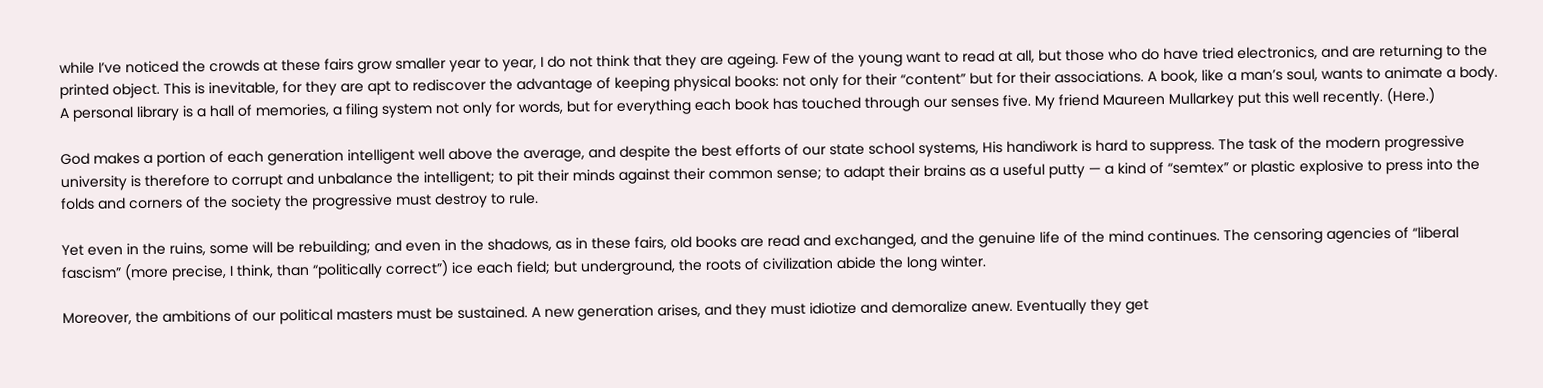while I’ve noticed the crowds at these fairs grow smaller year to year, I do not think that they are ageing. Few of the young want to read at all, but those who do have tried electronics, and are returning to the printed object. This is inevitable, for they are apt to rediscover the advantage of keeping physical books: not only for their “content” but for their associations. A book, like a man’s soul, wants to animate a body. A personal library is a hall of memories, a filing system not only for words, but for everything each book has touched through our senses five. My friend Maureen Mullarkey put this well recently. (Here.)

God makes a portion of each generation intelligent well above the average, and despite the best efforts of our state school systems, His handiwork is hard to suppress. The task of the modern progressive university is therefore to corrupt and unbalance the intelligent; to pit their minds against their common sense; to adapt their brains as a useful putty — a kind of “semtex” or plastic explosive to press into the folds and corners of the society the progressive must destroy to rule.

Yet even in the ruins, some will be rebuilding; and even in the shadows, as in these fairs, old books are read and exchanged, and the genuine life of the mind continues. The censoring agencies of “liberal fascism” (more precise, I think, than “politically correct”) ice each field; but underground, the roots of civilization abide the long winter.

Moreover, the ambitions of our political masters must be sustained. A new generation arises, and they must idiotize and demoralize anew. Eventually they get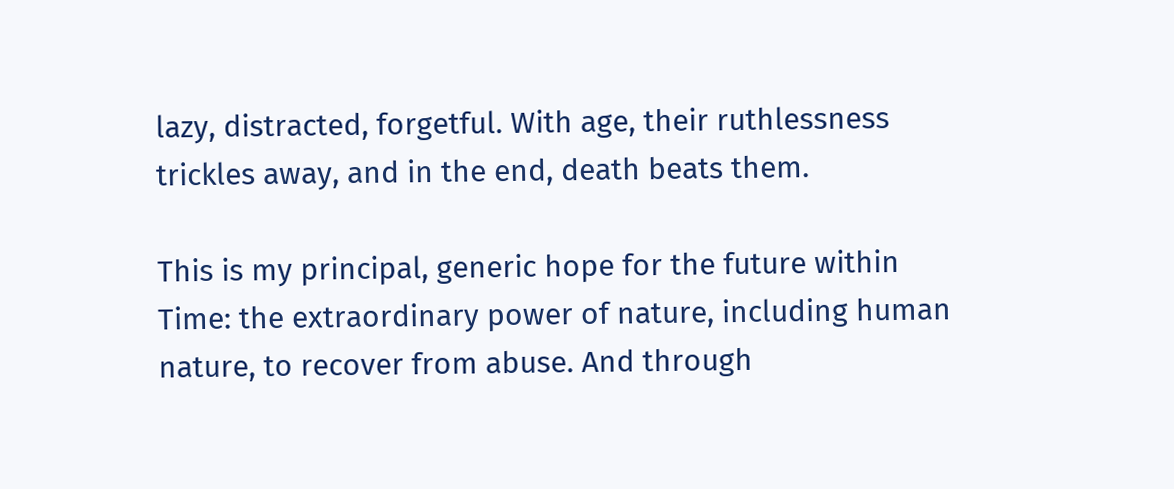lazy, distracted, forgetful. With age, their ruthlessness trickles away, and in the end, death beats them.

This is my principal, generic hope for the future within Time: the extraordinary power of nature, including human nature, to recover from abuse. And through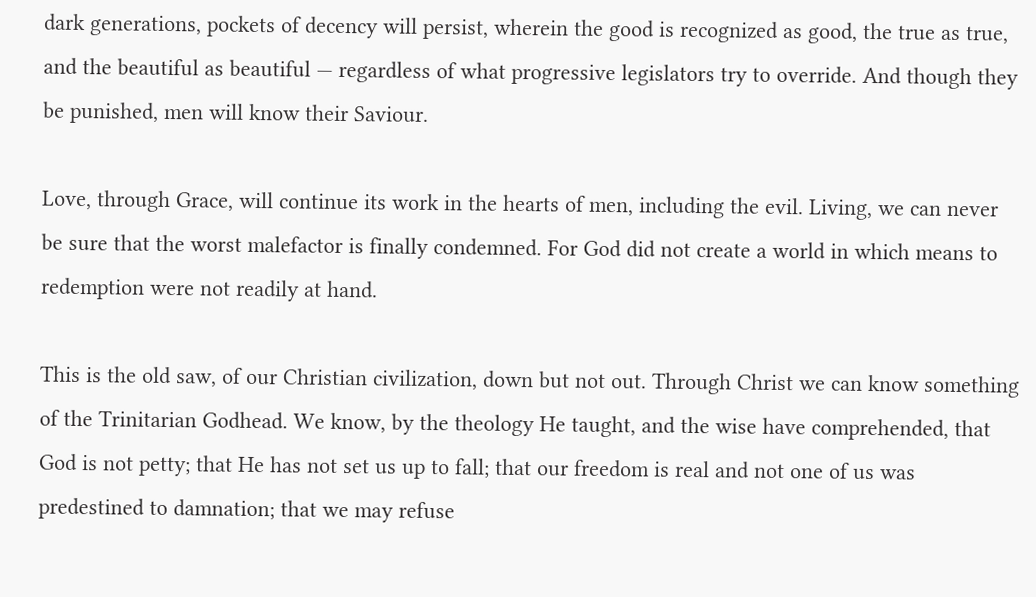dark generations, pockets of decency will persist, wherein the good is recognized as good, the true as true, and the beautiful as beautiful — regardless of what progressive legislators try to override. And though they be punished, men will know their Saviour.

Love, through Grace, will continue its work in the hearts of men, including the evil. Living, we can never be sure that the worst malefactor is finally condemned. For God did not create a world in which means to redemption were not readily at hand.

This is the old saw, of our Christian civilization, down but not out. Through Christ we can know something of the Trinitarian Godhead. We know, by the theology He taught, and the wise have comprehended, that God is not petty; that He has not set us up to fall; that our freedom is real and not one of us was predestined to damnation; that we may refuse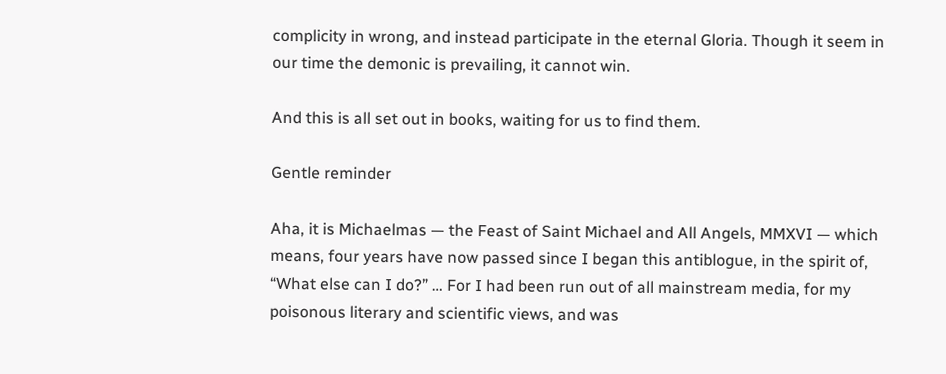complicity in wrong, and instead participate in the eternal Gloria. Though it seem in our time the demonic is prevailing, it cannot win.

And this is all set out in books, waiting for us to find them.

Gentle reminder

Aha, it is Michaelmas — the Feast of Saint Michael and All Angels, MMXVI — which means, four years have now passed since I began this antiblogue, in the spirit of, “What else can I do?” … For I had been run out of all mainstream media, for my poisonous literary and scientific views, and was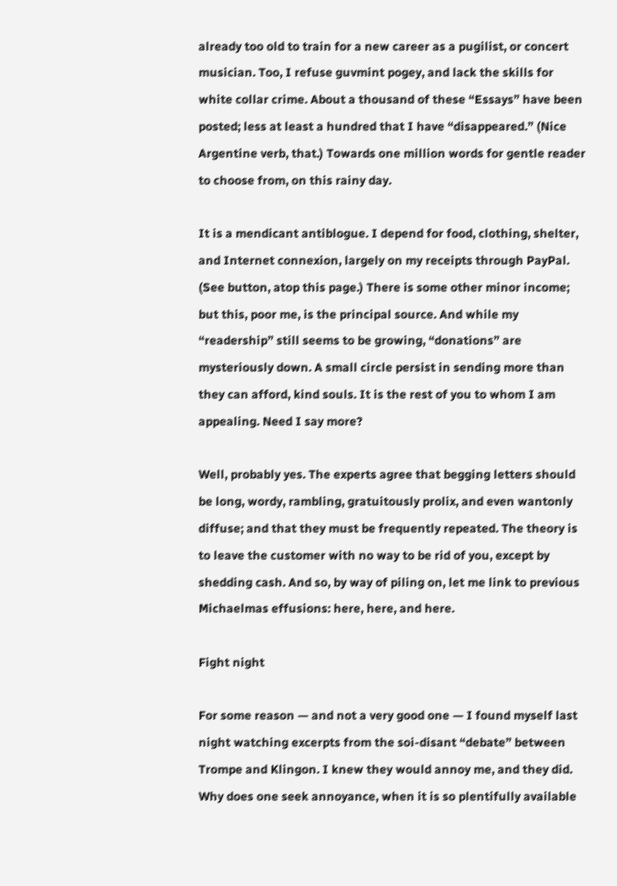already too old to train for a new career as a pugilist, or concert musician. Too, I refuse guvmint pogey, and lack the skills for white collar crime. About a thousand of these “Essays” have been posted; less at least a hundred that I have “disappeared.” (Nice Argentine verb, that.) Towards one million words for gentle reader to choose from, on this rainy day.

It is a mendicant antiblogue. I depend for food, clothing, shelter, and Internet connexion, largely on my receipts through PayPal. (See button, atop this page.) There is some other minor income; but this, poor me, is the principal source. And while my “readership” still seems to be growing, “donations” are mysteriously down. A small circle persist in sending more than they can afford, kind souls. It is the rest of you to whom I am appealing. Need I say more?

Well, probably yes. The experts agree that begging letters should be long, wordy, rambling, gratuitously prolix, and even wantonly diffuse; and that they must be frequently repeated. The theory is to leave the customer with no way to be rid of you, except by shedding cash. And so, by way of piling on, let me link to previous Michaelmas effusions: here, here, and here.

Fight night

For some reason — and not a very good one — I found myself last night watching excerpts from the soi-disant “debate” between Trompe and Klingon. I knew they would annoy me, and they did. Why does one seek annoyance, when it is so plentifully available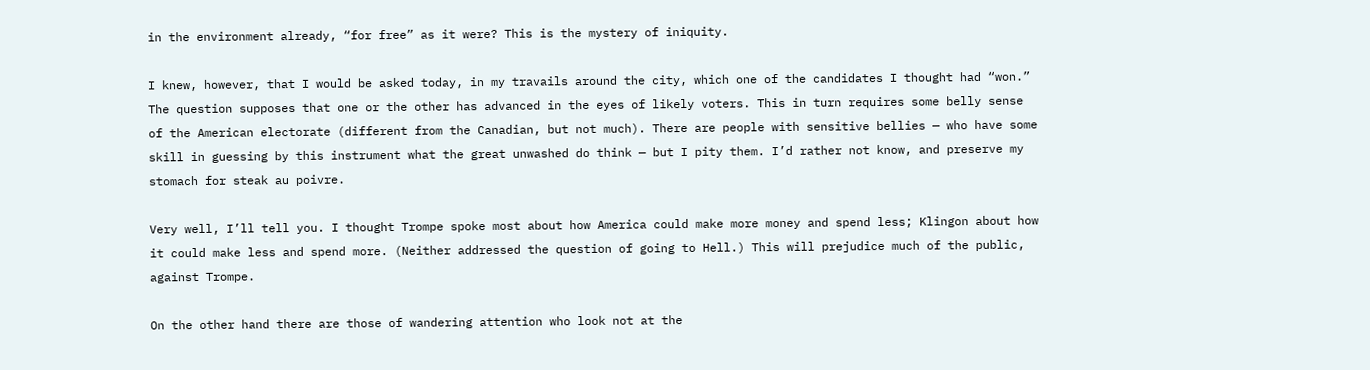in the environment already, “for free” as it were? This is the mystery of iniquity.

I knew, however, that I would be asked today, in my travails around the city, which one of the candidates I thought had “won.” The question supposes that one or the other has advanced in the eyes of likely voters. This in turn requires some belly sense of the American electorate (different from the Canadian, but not much). There are people with sensitive bellies — who have some skill in guessing by this instrument what the great unwashed do think — but I pity them. I’d rather not know, and preserve my stomach for steak au poivre.

Very well, I’ll tell you. I thought Trompe spoke most about how America could make more money and spend less; Klingon about how it could make less and spend more. (Neither addressed the question of going to Hell.) This will prejudice much of the public, against Trompe.

On the other hand there are those of wandering attention who look not at the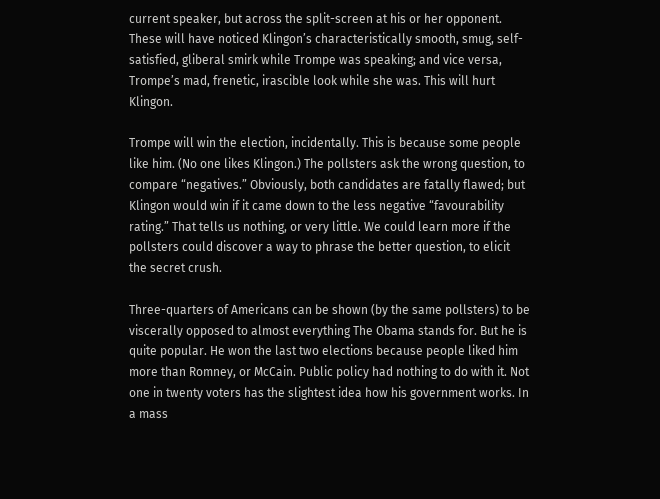current speaker, but across the split-screen at his or her opponent. These will have noticed Klingon’s characteristically smooth, smug, self-satisfied, gliberal smirk while Trompe was speaking; and vice versa, Trompe’s mad, frenetic, irascible look while she was. This will hurt Klingon.

Trompe will win the election, incidentally. This is because some people like him. (No one likes Klingon.) The pollsters ask the wrong question, to compare “negatives.” Obviously, both candidates are fatally flawed; but Klingon would win if it came down to the less negative “favourability rating.” That tells us nothing, or very little. We could learn more if the pollsters could discover a way to phrase the better question, to elicit the secret crush.

Three-quarters of Americans can be shown (by the same pollsters) to be viscerally opposed to almost everything The Obama stands for. But he is quite popular. He won the last two elections because people liked him more than Romney, or McCain. Public policy had nothing to do with it. Not one in twenty voters has the slightest idea how his government works. In a mass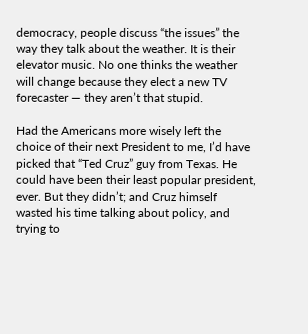democracy, people discuss “the issues” the way they talk about the weather. It is their elevator music. No one thinks the weather will change because they elect a new TV forecaster — they aren’t that stupid.

Had the Americans more wisely left the choice of their next President to me, I’d have picked that “Ted Cruz” guy from Texas. He could have been their least popular president, ever. But they didn’t; and Cruz himself wasted his time talking about policy, and trying to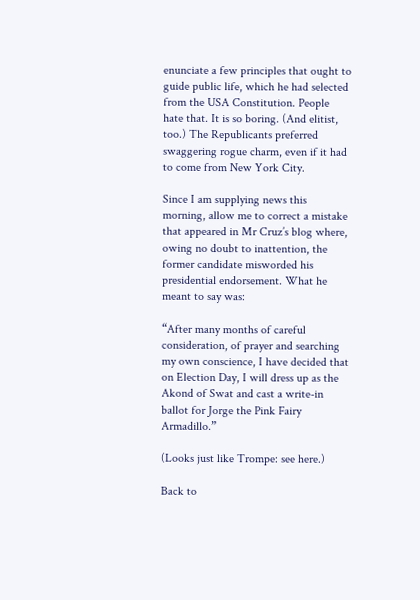enunciate a few principles that ought to guide public life, which he had selected from the USA Constitution. People hate that. It is so boring. (And elitist, too.) The Republicants preferred swaggering rogue charm, even if it had to come from New York City.

Since I am supplying news this morning, allow me to correct a mistake that appeared in Mr Cruz’s blog where, owing no doubt to inattention, the former candidate misworded his presidential endorsement. What he meant to say was:

“After many months of careful consideration, of prayer and searching my own conscience, I have decided that on Election Day, I will dress up as the Akond of Swat and cast a write-in ballot for Jorge the Pink Fairy Armadillo.”

(Looks just like Trompe: see here.)

Back to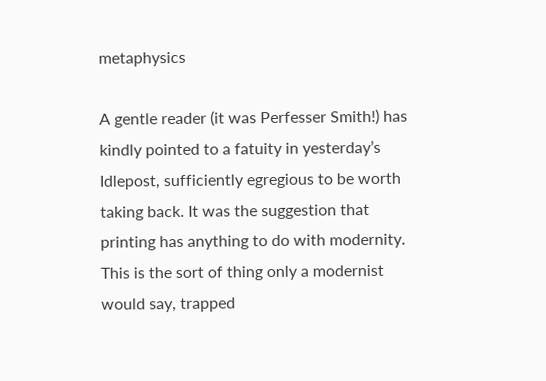metaphysics

A gentle reader (it was Perfesser Smith!) has kindly pointed to a fatuity in yesterday’s Idlepost, sufficiently egregious to be worth taking back. It was the suggestion that printing has anything to do with modernity. This is the sort of thing only a modernist would say, trapped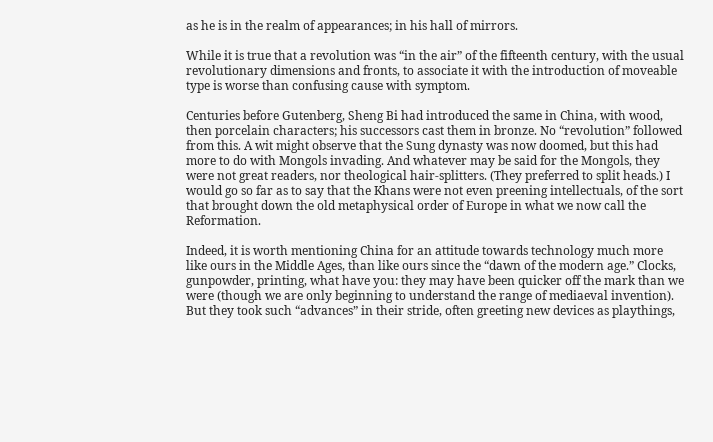as he is in the realm of appearances; in his hall of mirrors.

While it is true that a revolution was “in the air” of the fifteenth century, with the usual revolutionary dimensions and fronts, to associate it with the introduction of moveable type is worse than confusing cause with symptom.

Centuries before Gutenberg, Sheng Bi had introduced the same in China, with wood, then porcelain characters; his successors cast them in bronze. No “revolution” followed from this. A wit might observe that the Sung dynasty was now doomed, but this had more to do with Mongols invading. And whatever may be said for the Mongols, they were not great readers, nor theological hair-splitters. (They preferred to split heads.) I would go so far as to say that the Khans were not even preening intellectuals, of the sort that brought down the old metaphysical order of Europe in what we now call the Reformation.

Indeed, it is worth mentioning China for an attitude towards technology much more like ours in the Middle Ages, than like ours since the “dawn of the modern age.” Clocks, gunpowder, printing, what have you: they may have been quicker off the mark than we were (though we are only beginning to understand the range of mediaeval invention). But they took such “advances” in their stride, often greeting new devices as playthings,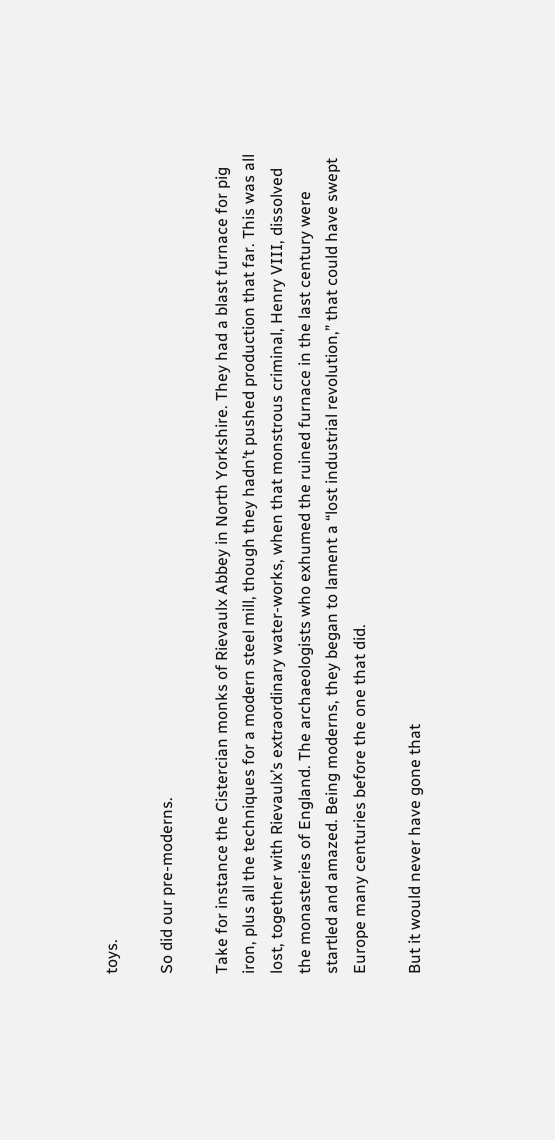toys.

So did our pre-moderns.

Take for instance the Cistercian monks of Rievaulx Abbey in North Yorkshire. They had a blast furnace for pig iron, plus all the techniques for a modern steel mill, though they hadn’t pushed production that far. This was all lost, together with Rievaulx’s extraordinary water-works, when that monstrous criminal, Henry VIII, dissolved the monasteries of England. The archaeologists who exhumed the ruined furnace in the last century were startled and amazed. Being moderns, they began to lament a “lost industrial revolution,” that could have swept Europe many centuries before the one that did.

But it would never have gone that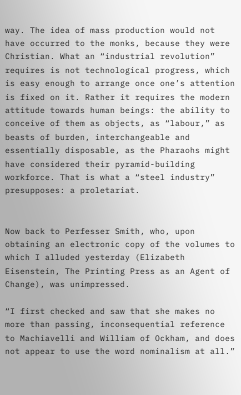way. The idea of mass production would not have occurred to the monks, because they were Christian. What an “industrial revolution” requires is not technological progress, which is easy enough to arrange once one’s attention is fixed on it. Rather it requires the modern attitude towards human beings: the ability to conceive of them as objects, as “labour,” as beasts of burden, interchangeable and essentially disposable, as the Pharaohs might have considered their pyramid-building workforce. That is what a “steel industry” presupposes: a proletariat.


Now back to Perfesser Smith, who, upon obtaining an electronic copy of the volumes to which I alluded yesterday (Elizabeth Eisenstein, The Printing Press as an Agent of Change), was unimpressed.

“I first checked and saw that she makes no more than passing, inconsequential reference to Machiavelli and William of Ockham, and does not appear to use the word nominalism at all.”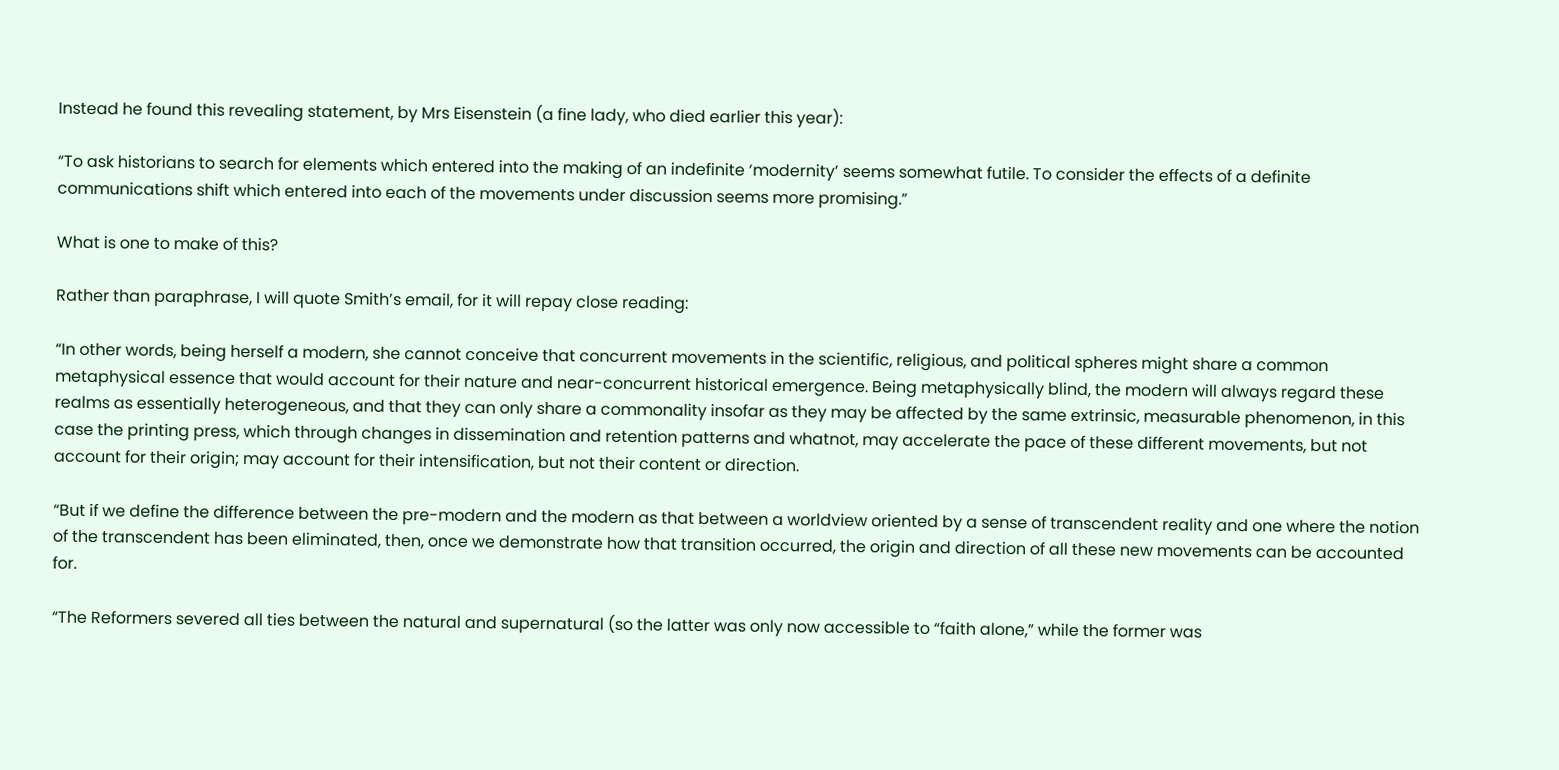Instead he found this revealing statement, by Mrs Eisenstein (a fine lady, who died earlier this year):

“To ask historians to search for elements which entered into the making of an indefinite ‘modernity’ seems somewhat futile. To consider the effects of a definite communications shift which entered into each of the movements under discussion seems more promising.”

What is one to make of this?

Rather than paraphrase, I will quote Smith’s email, for it will repay close reading:

“In other words, being herself a modern, she cannot conceive that concurrent movements in the scientific, religious, and political spheres might share a common metaphysical essence that would account for their nature and near-concurrent historical emergence. Being metaphysically blind, the modern will always regard these realms as essentially heterogeneous, and that they can only share a commonality insofar as they may be affected by the same extrinsic, measurable phenomenon, in this case the printing press, which through changes in dissemination and retention patterns and whatnot, may accelerate the pace of these different movements, but not account for their origin; may account for their intensification, but not their content or direction.

“But if we define the difference between the pre-modern and the modern as that between a worldview oriented by a sense of transcendent reality and one where the notion of the transcendent has been eliminated, then, once we demonstrate how that transition occurred, the origin and direction of all these new movements can be accounted for.

“The Reformers severed all ties between the natural and supernatural (so the latter was only now accessible to “faith alone,” while the former was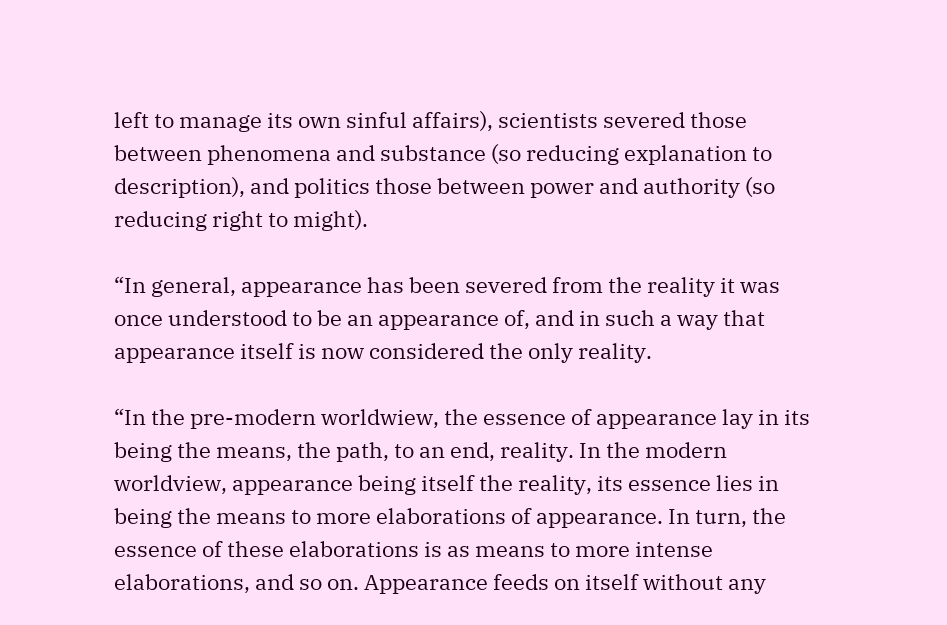left to manage its own sinful affairs), scientists severed those between phenomena and substance (so reducing explanation to description), and politics those between power and authority (so reducing right to might).

“In general, appearance has been severed from the reality it was once understood to be an appearance of, and in such a way that appearance itself is now considered the only reality.

“In the pre-modern worldwiew, the essence of appearance lay in its being the means, the path, to an end, reality. In the modern worldview, appearance being itself the reality, its essence lies in being the means to more elaborations of appearance. In turn, the essence of these elaborations is as means to more intense elaborations, and so on. Appearance feeds on itself without any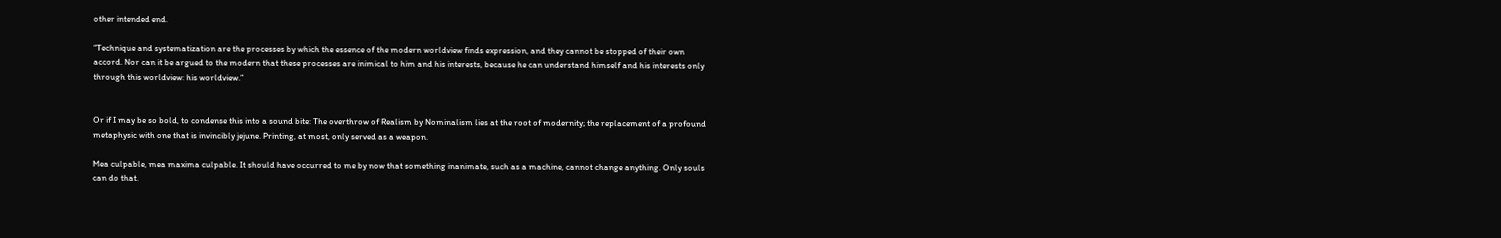other intended end.

“Technique and systematization are the processes by which the essence of the modern worldview finds expression, and they cannot be stopped of their own accord. Nor can it be argued to the modern that these processes are inimical to him and his interests, because he can understand himself and his interests only through this worldview: his worldview.”


Or if I may be so bold, to condense this into a sound bite: The overthrow of Realism by Nominalism lies at the root of modernity; the replacement of a profound metaphysic with one that is invincibly jejune. Printing, at most, only served as a weapon.

Mea culpable, mea maxima culpable. It should have occurred to me by now that something inanimate, such as a machine, cannot change anything. Only souls can do that.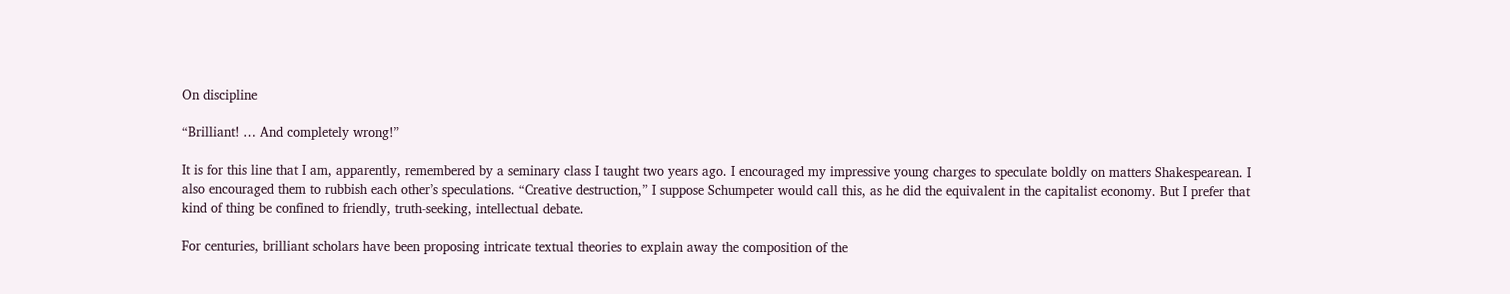On discipline

“Brilliant! … And completely wrong!”

It is for this line that I am, apparently, remembered by a seminary class I taught two years ago. I encouraged my impressive young charges to speculate boldly on matters Shakespearean. I also encouraged them to rubbish each other’s speculations. “Creative destruction,” I suppose Schumpeter would call this, as he did the equivalent in the capitalist economy. But I prefer that kind of thing be confined to friendly, truth-seeking, intellectual debate.

For centuries, brilliant scholars have been proposing intricate textual theories to explain away the composition of the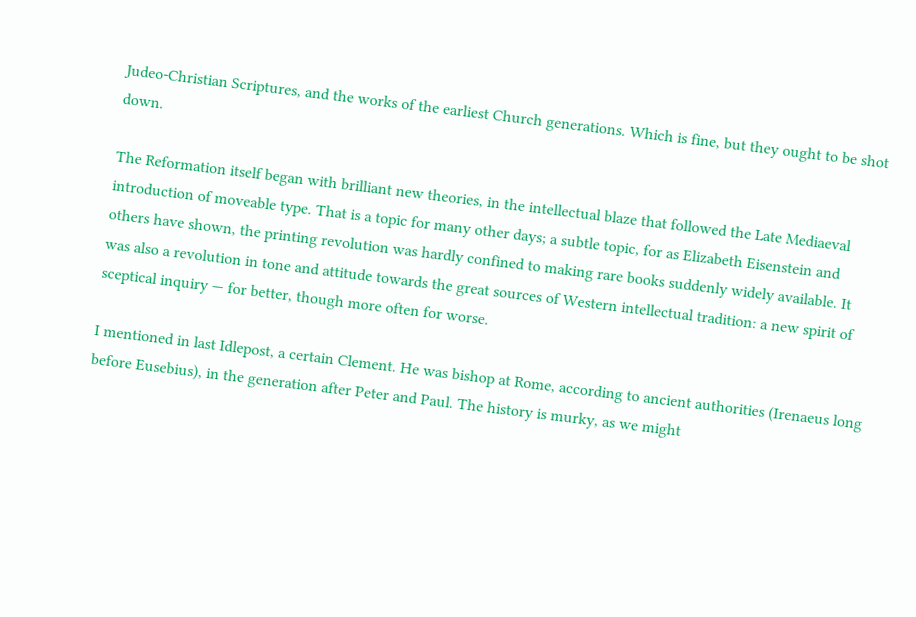Judeo-Christian Scriptures, and the works of the earliest Church generations. Which is fine, but they ought to be shot down.

The Reformation itself began with brilliant new theories, in the intellectual blaze that followed the Late Mediaeval introduction of moveable type. That is a topic for many other days; a subtle topic, for as Elizabeth Eisenstein and others have shown, the printing revolution was hardly confined to making rare books suddenly widely available. It was also a revolution in tone and attitude towards the great sources of Western intellectual tradition: a new spirit of sceptical inquiry — for better, though more often for worse.

I mentioned in last Idlepost, a certain Clement. He was bishop at Rome, according to ancient authorities (Irenaeus long before Eusebius), in the generation after Peter and Paul. The history is murky, as we might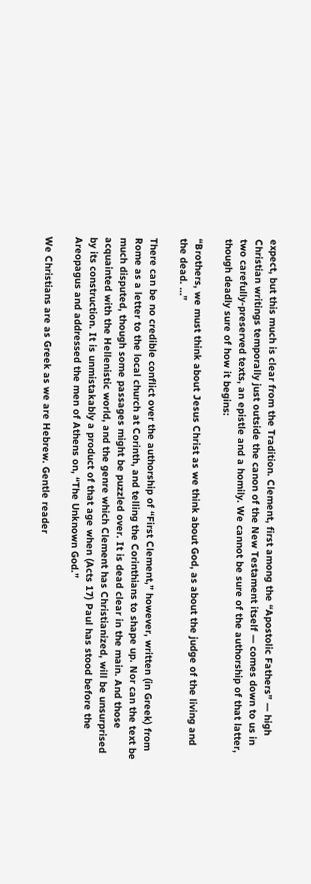expect, but this much is clear from the Tradition. Clement, first among the “Apostolic Fathers” — high Christian writings temporally just outside the canon of the New Testament itself — comes down to us in two carefully-preserved texts, an epistle and a homily. We cannot be sure of the authorship of that latter, though deadly sure of how it begins:

“Brothers, we must think about Jesus Christ as we think about God, as about the judge of the living and the dead. …”

There can be no credible conflict over the authorship of “First Clement,” however, written (in Greek) from Rome as a letter to the local church at Corinth, and telling the Corinthians to shape up. Nor can the text be much disputed, though some passages might be puzzled over. It is dead clear in the main. And those acquainted with the Hellenistic world, and the genre which Clement has Christianized, will be unsurprised by its construction. It is unmistakably a product of that age when (Acts 17) Paul has stood before the Areopagus and addressed the men of Athens on, “The Unknown God.”

We Christians are as Greek as we are Hebrew. Gentle reader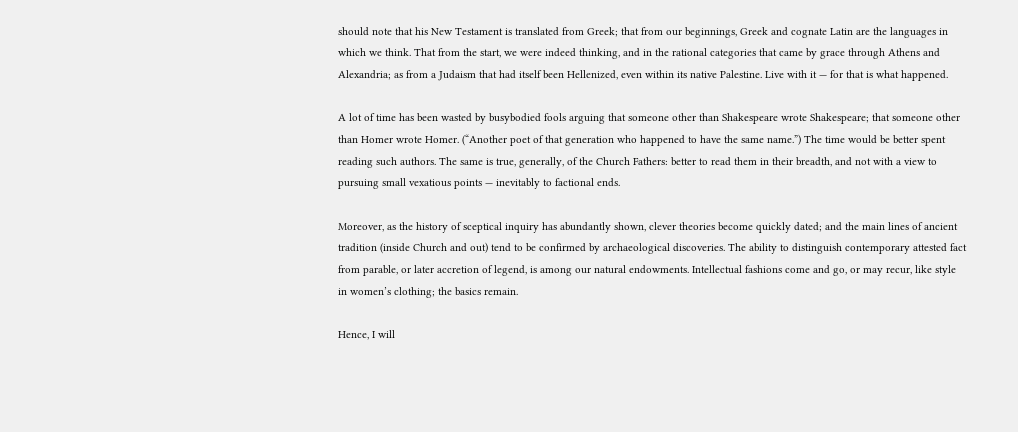should note that his New Testament is translated from Greek; that from our beginnings, Greek and cognate Latin are the languages in which we think. That from the start, we were indeed thinking, and in the rational categories that came by grace through Athens and Alexandria; as from a Judaism that had itself been Hellenized, even within its native Palestine. Live with it — for that is what happened.

A lot of time has been wasted by busybodied fools arguing that someone other than Shakespeare wrote Shakespeare; that someone other than Homer wrote Homer. (“Another poet of that generation who happened to have the same name.”) The time would be better spent reading such authors. The same is true, generally, of the Church Fathers: better to read them in their breadth, and not with a view to pursuing small vexatious points — inevitably to factional ends.

Moreover, as the history of sceptical inquiry has abundantly shown, clever theories become quickly dated; and the main lines of ancient tradition (inside Church and out) tend to be confirmed by archaeological discoveries. The ability to distinguish contemporary attested fact from parable, or later accretion of legend, is among our natural endowments. Intellectual fashions come and go, or may recur, like style in women’s clothing; the basics remain.

Hence, I will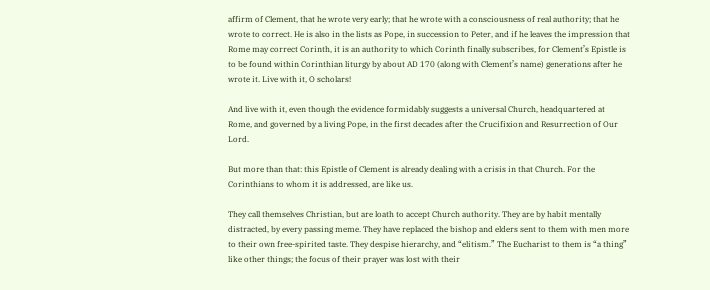affirm of Clement, that he wrote very early; that he wrote with a consciousness of real authority; that he wrote to correct. He is also in the lists as Pope, in succession to Peter, and if he leaves the impression that Rome may correct Corinth, it is an authority to which Corinth finally subscribes, for Clement’s Epistle is to be found within Corinthian liturgy by about AD 170 (along with Clement’s name) generations after he wrote it. Live with it, O scholars!

And live with it, even though the evidence formidably suggests a universal Church, headquartered at Rome, and governed by a living Pope, in the first decades after the Crucifixion and Resurrection of Our Lord.

But more than that: this Epistle of Clement is already dealing with a crisis in that Church. For the Corinthians to whom it is addressed, are like us.

They call themselves Christian, but are loath to accept Church authority. They are by habit mentally distracted, by every passing meme. They have replaced the bishop and elders sent to them with men more to their own free-spirited taste. They despise hierarchy, and “elitism.” The Eucharist to them is “a thing” like other things; the focus of their prayer was lost with their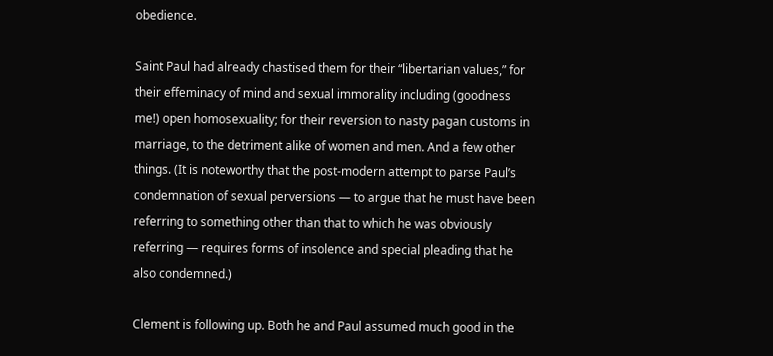obedience.

Saint Paul had already chastised them for their “libertarian values,” for their effeminacy of mind and sexual immorality including (goodness me!) open homosexuality; for their reversion to nasty pagan customs in marriage, to the detriment alike of women and men. And a few other things. (It is noteworthy that the post-modern attempt to parse Paul’s condemnation of sexual perversions — to argue that he must have been referring to something other than that to which he was obviously referring — requires forms of insolence and special pleading that he also condemned.)

Clement is following up. Both he and Paul assumed much good in the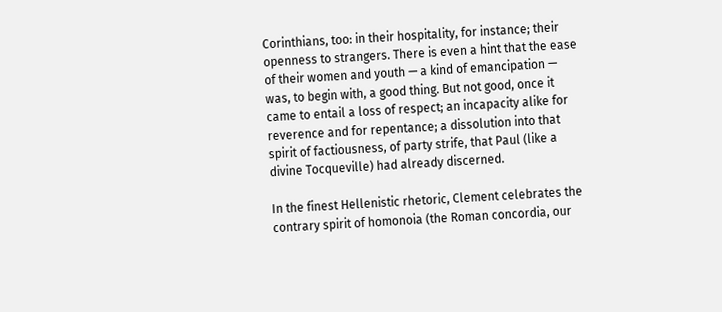Corinthians, too: in their hospitality, for instance; their openness to strangers. There is even a hint that the ease of their women and youth — a kind of emancipation — was, to begin with, a good thing. But not good, once it came to entail a loss of respect; an incapacity alike for reverence and for repentance; a dissolution into that spirit of factiousness, of party strife, that Paul (like a divine Tocqueville) had already discerned.

In the finest Hellenistic rhetoric, Clement celebrates the contrary spirit of homonoia (the Roman concordia, our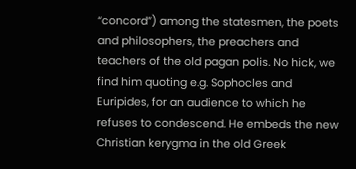“concord”) among the statesmen, the poets and philosophers, the preachers and teachers of the old pagan polis. No hick, we find him quoting e.g. Sophocles and Euripides, for an audience to which he refuses to condescend. He embeds the new Christian kerygma in the old Greek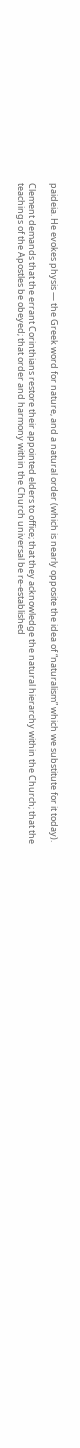paideia. He evokes physis — the Greek word for nature, and a natural order (which is nearly opposite the idea of “naturalism” which we substitute for it today).

Clement demands that the errant Corinthians restore their appointed elders to office; that they acknowledge the natural hierarchy within the Church; that the teachings of the Apostles be obeyed; that order and harmony within the Church universal be re-established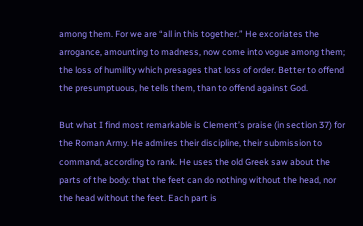among them. For we are “all in this together.” He excoriates the arrogance, amounting to madness, now come into vogue among them; the loss of humility which presages that loss of order. Better to offend the presumptuous, he tells them, than to offend against God.

But what I find most remarkable is Clement’s praise (in section 37) for the Roman Army. He admires their discipline, their submission to command, according to rank. He uses the old Greek saw about the parts of the body: that the feet can do nothing without the head, nor the head without the feet. Each part is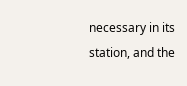necessary in its station, and the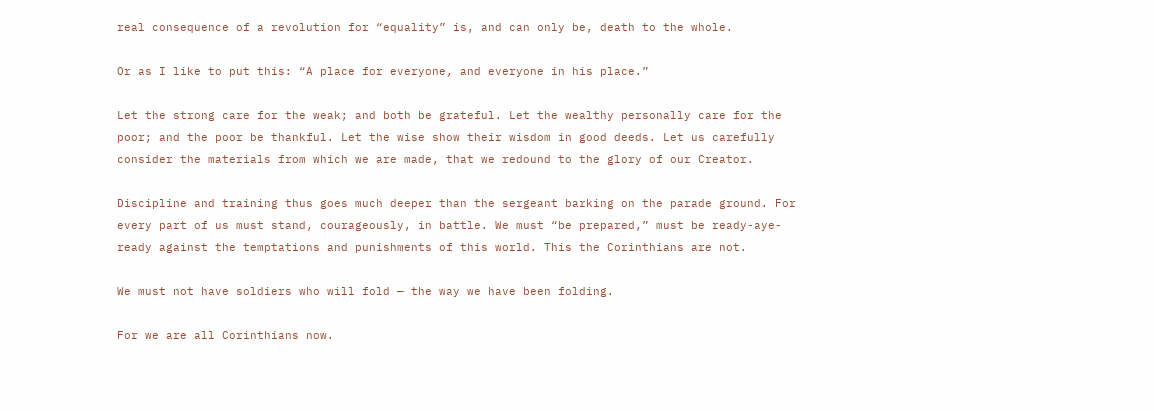real consequence of a revolution for “equality” is, and can only be, death to the whole.

Or as I like to put this: “A place for everyone, and everyone in his place.”

Let the strong care for the weak; and both be grateful. Let the wealthy personally care for the poor; and the poor be thankful. Let the wise show their wisdom in good deeds. Let us carefully consider the materials from which we are made, that we redound to the glory of our Creator.

Discipline and training thus goes much deeper than the sergeant barking on the parade ground. For every part of us must stand, courageously, in battle. We must “be prepared,” must be ready-aye-ready against the temptations and punishments of this world. This the Corinthians are not.

We must not have soldiers who will fold — the way we have been folding.

For we are all Corinthians now.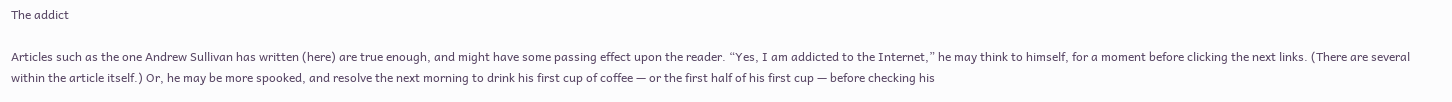The addict

Articles such as the one Andrew Sullivan has written (here) are true enough, and might have some passing effect upon the reader. “Yes, I am addicted to the Internet,” he may think to himself, for a moment before clicking the next links. (There are several within the article itself.) Or, he may be more spooked, and resolve the next morning to drink his first cup of coffee — or the first half of his first cup — before checking his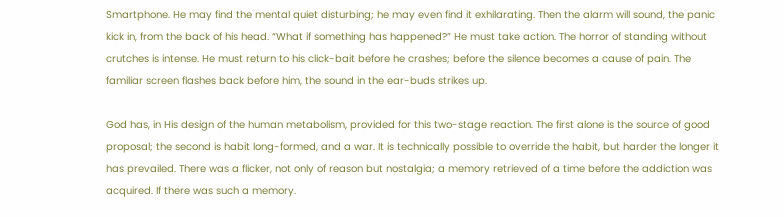Smartphone. He may find the mental quiet disturbing; he may even find it exhilarating. Then the alarm will sound, the panic kick in, from the back of his head. “What if something has happened?” He must take action. The horror of standing without crutches is intense. He must return to his click-bait before he crashes; before the silence becomes a cause of pain. The familiar screen flashes back before him, the sound in the ear-buds strikes up.

God has, in His design of the human metabolism, provided for this two-stage reaction. The first alone is the source of good proposal; the second is habit long-formed, and a war. It is technically possible to override the habit, but harder the longer it has prevailed. There was a flicker, not only of reason but nostalgia; a memory retrieved of a time before the addiction was acquired. If there was such a memory.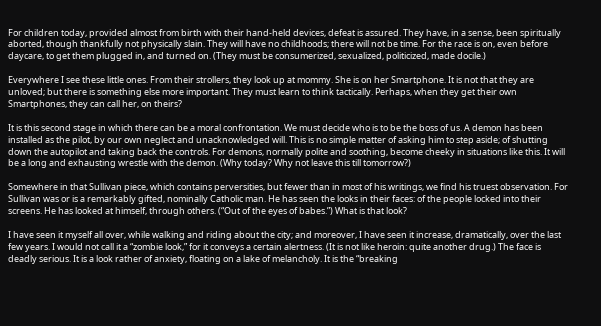For children today, provided almost from birth with their hand-held devices, defeat is assured. They have, in a sense, been spiritually aborted, though thankfully not physically slain. They will have no childhoods; there will not be time. For the race is on, even before daycare, to get them plugged in, and turned on. (They must be consumerized, sexualized, politicized, made docile.)

Everywhere I see these little ones. From their strollers, they look up at mommy. She is on her Smartphone. It is not that they are unloved; but there is something else more important. They must learn to think tactically. Perhaps, when they get their own Smartphones, they can call her, on theirs?

It is this second stage in which there can be a moral confrontation. We must decide who is to be the boss of us. A demon has been installed as the pilot, by our own neglect and unacknowledged will. This is no simple matter of asking him to step aside; of shutting down the autopilot and taking back the controls. For demons, normally polite and soothing, become cheeky in situations like this. It will be a long and exhausting wrestle with the demon. (Why today? Why not leave this till tomorrow?)

Somewhere in that Sullivan piece, which contains perversities, but fewer than in most of his writings, we find his truest observation. For Sullivan was or is a remarkably gifted, nominally Catholic man. He has seen the looks in their faces: of the people locked into their screens. He has looked at himself, through others. (“Out of the eyes of babes.”) What is that look?

I have seen it myself all over, while walking and riding about the city; and moreover, I have seen it increase, dramatically, over the last few years. I would not call it a “zombie look,” for it conveys a certain alertness. (It is not like heroin: quite another drug.) The face is deadly serious. It is a look rather of anxiety, floating on a lake of melancholy. It is the “breaking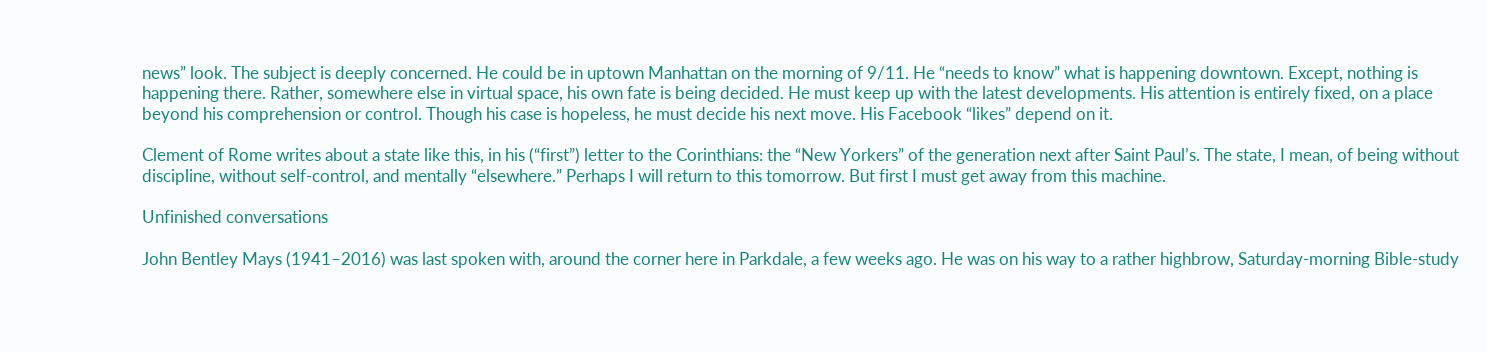news” look. The subject is deeply concerned. He could be in uptown Manhattan on the morning of 9/11. He “needs to know” what is happening downtown. Except, nothing is happening there. Rather, somewhere else in virtual space, his own fate is being decided. He must keep up with the latest developments. His attention is entirely fixed, on a place beyond his comprehension or control. Though his case is hopeless, he must decide his next move. His Facebook “likes” depend on it.

Clement of Rome writes about a state like this, in his (“first”) letter to the Corinthians: the “New Yorkers” of the generation next after Saint Paul’s. The state, I mean, of being without discipline, without self-control, and mentally “elsewhere.” Perhaps I will return to this tomorrow. But first I must get away from this machine.

Unfinished conversations

John Bentley Mays (1941–2016) was last spoken with, around the corner here in Parkdale, a few weeks ago. He was on his way to a rather highbrow, Saturday-morning Bible-study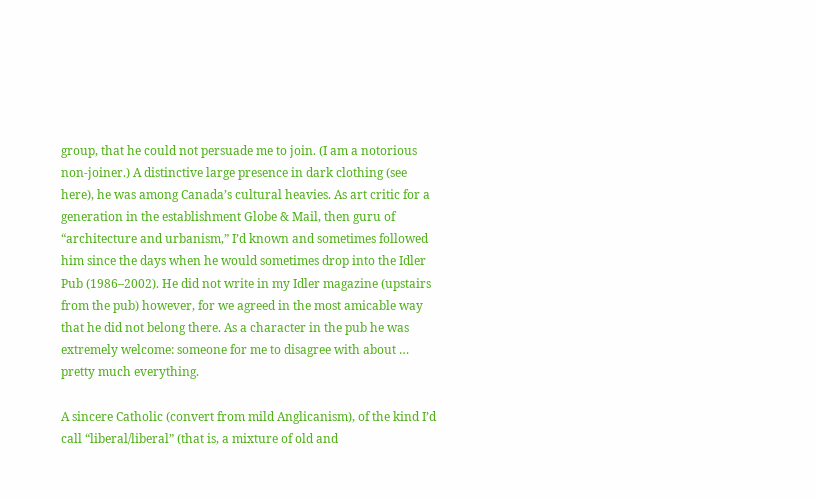group, that he could not persuade me to join. (I am a notorious non-joiner.) A distinctive large presence in dark clothing (see here), he was among Canada’s cultural heavies. As art critic for a generation in the establishment Globe & Mail, then guru of “architecture and urbanism,” I’d known and sometimes followed him since the days when he would sometimes drop into the Idler Pub (1986–2002). He did not write in my Idler magazine (upstairs from the pub) however, for we agreed in the most amicable way that he did not belong there. As a character in the pub he was extremely welcome: someone for me to disagree with about … pretty much everything.

A sincere Catholic (convert from mild Anglicanism), of the kind I’d call “liberal/liberal” (that is, a mixture of old and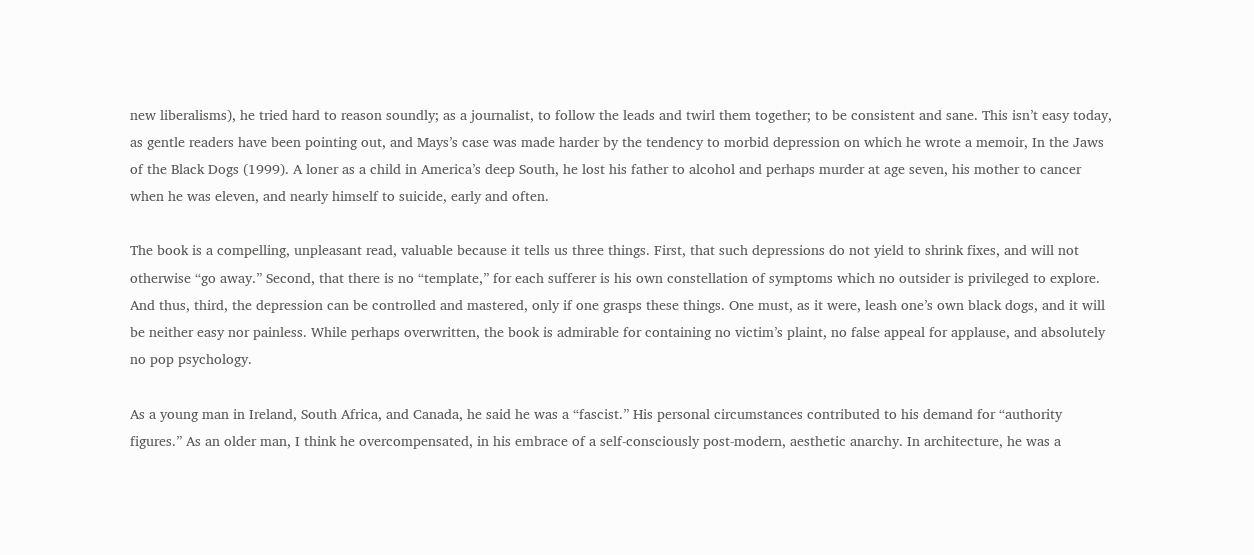new liberalisms), he tried hard to reason soundly; as a journalist, to follow the leads and twirl them together; to be consistent and sane. This isn’t easy today, as gentle readers have been pointing out, and Mays’s case was made harder by the tendency to morbid depression on which he wrote a memoir, In the Jaws of the Black Dogs (1999). A loner as a child in America’s deep South, he lost his father to alcohol and perhaps murder at age seven, his mother to cancer when he was eleven, and nearly himself to suicide, early and often.

The book is a compelling, unpleasant read, valuable because it tells us three things. First, that such depressions do not yield to shrink fixes, and will not otherwise “go away.” Second, that there is no “template,” for each sufferer is his own constellation of symptoms which no outsider is privileged to explore. And thus, third, the depression can be controlled and mastered, only if one grasps these things. One must, as it were, leash one’s own black dogs, and it will be neither easy nor painless. While perhaps overwritten, the book is admirable for containing no victim’s plaint, no false appeal for applause, and absolutely no pop psychology.

As a young man in Ireland, South Africa, and Canada, he said he was a “fascist.” His personal circumstances contributed to his demand for “authority figures.” As an older man, I think he overcompensated, in his embrace of a self-consciously post-modern, aesthetic anarchy. In architecture, he was a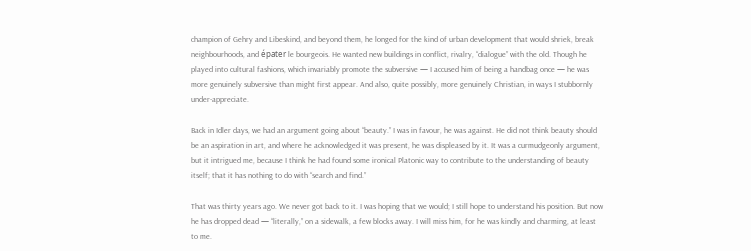champion of Gehry and Libeskind, and beyond them, he longed for the kind of urban development that would shriek, break neighbourhoods, and épater le bourgeois. He wanted new buildings in conflict, rivalry, “dialogue” with the old. Though he played into cultural fashions, which invariably promote the subversive — I accused him of being a handbag once — he was more genuinely subversive than might first appear. And also, quite possibly, more genuinely Christian, in ways I stubbornly under-appreciate.

Back in Idler days, we had an argument going about “beauty.” I was in favour, he was against. He did not think beauty should be an aspiration in art, and where he acknowledged it was present, he was displeased by it. It was a curmudgeonly argument, but it intrigued me, because I think he had found some ironical Platonic way to contribute to the understanding of beauty itself; that it has nothing to do with “search and find.”

That was thirty years ago. We never got back to it. I was hoping that we would; I still hope to understand his position. But now he has dropped dead — “literally,” on a sidewalk, a few blocks away. I will miss him, for he was kindly and charming, at least to me.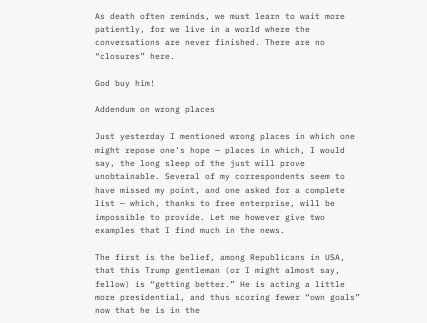As death often reminds, we must learn to wait more patiently, for we live in a world where the conversations are never finished. There are no “closures” here.

God buy him!

Addendum on wrong places

Just yesterday I mentioned wrong places in which one might repose one’s hope — places in which, I would say, the long sleep of the just will prove unobtainable. Several of my correspondents seem to have missed my point, and one asked for a complete list — which, thanks to free enterprise, will be impossible to provide. Let me however give two examples that I find much in the news.

The first is the belief, among Republicans in USA, that this Trump gentleman (or I might almost say, fellow) is “getting better.” He is acting a little more presidential, and thus scoring fewer “own goals” now that he is in the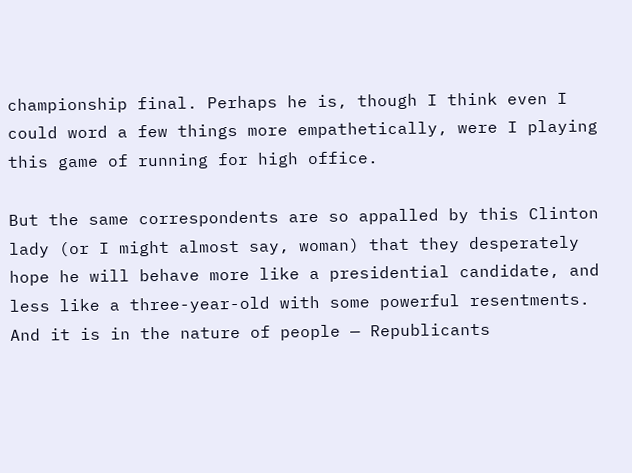championship final. Perhaps he is, though I think even I could word a few things more empathetically, were I playing this game of running for high office.

But the same correspondents are so appalled by this Clinton lady (or I might almost say, woman) that they desperately hope he will behave more like a presidential candidate, and less like a three-year-old with some powerful resentments. And it is in the nature of people — Republicants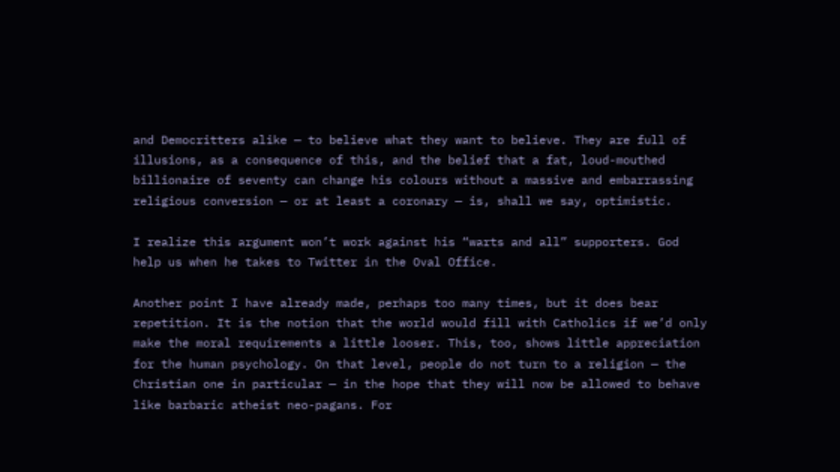and Democritters alike — to believe what they want to believe. They are full of illusions, as a consequence of this, and the belief that a fat, loud-mouthed billionaire of seventy can change his colours without a massive and embarrassing religious conversion — or at least a coronary — is, shall we say, optimistic.

I realize this argument won’t work against his “warts and all” supporters. God help us when he takes to Twitter in the Oval Office.

Another point I have already made, perhaps too many times, but it does bear repetition. It is the notion that the world would fill with Catholics if we’d only make the moral requirements a little looser. This, too, shows little appreciation for the human psychology. On that level, people do not turn to a religion — the Christian one in particular — in the hope that they will now be allowed to behave like barbaric atheist neo-pagans. For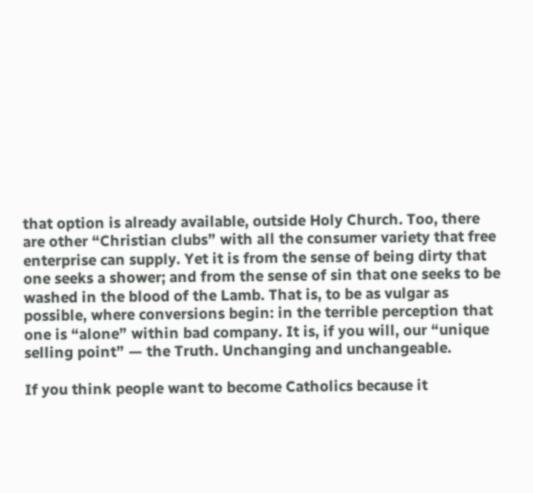that option is already available, outside Holy Church. Too, there are other “Christian clubs” with all the consumer variety that free enterprise can supply. Yet it is from the sense of being dirty that one seeks a shower; and from the sense of sin that one seeks to be washed in the blood of the Lamb. That is, to be as vulgar as possible, where conversions begin: in the terrible perception that one is “alone” within bad company. It is, if you will, our “unique selling point” — the Truth. Unchanging and unchangeable.

If you think people want to become Catholics because it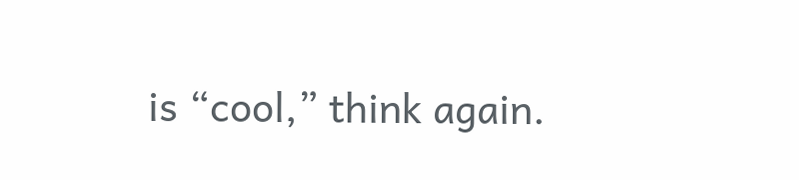is “cool,” think again.